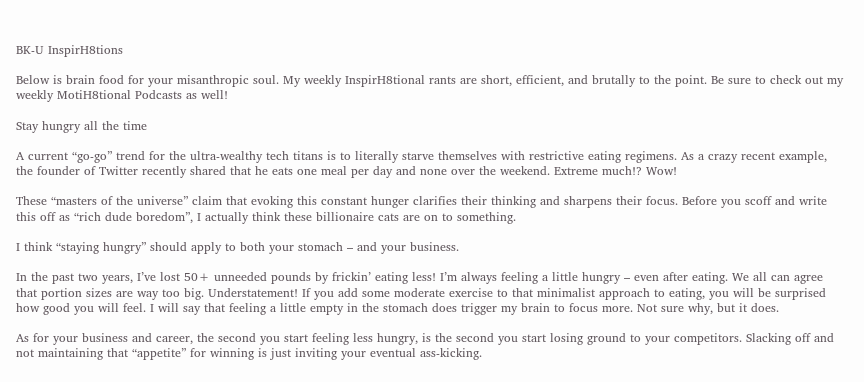BK-U InspirH8tions

Below is brain food for your misanthropic soul. My weekly InspirH8tional rants are short, efficient, and brutally to the point. Be sure to check out my weekly MotiH8tional Podcasts as well!

Stay hungry all the time

A current “go-go” trend for the ultra-wealthy tech titans is to literally starve themselves with restrictive eating regimens. As a crazy recent example, the founder of Twitter recently shared that he eats one meal per day and none over the weekend. Extreme much!? Wow!

These “masters of the universe” claim that evoking this constant hunger clarifies their thinking and sharpens their focus. Before you scoff and write this off as “rich dude boredom”, I actually think these billionaire cats are on to something.

I think “staying hungry” should apply to both your stomach – and your business.

In the past two years, I’ve lost 50+ unneeded pounds by frickin’ eating less! I’m always feeling a little hungry – even after eating. We all can agree that portion sizes are way too big. Understatement! If you add some moderate exercise to that minimalist approach to eating, you will be surprised how good you will feel. I will say that feeling a little empty in the stomach does trigger my brain to focus more. Not sure why, but it does.

As for your business and career, the second you start feeling less hungry, is the second you start losing ground to your competitors. Slacking off and not maintaining that “appetite” for winning is just inviting your eventual ass-kicking.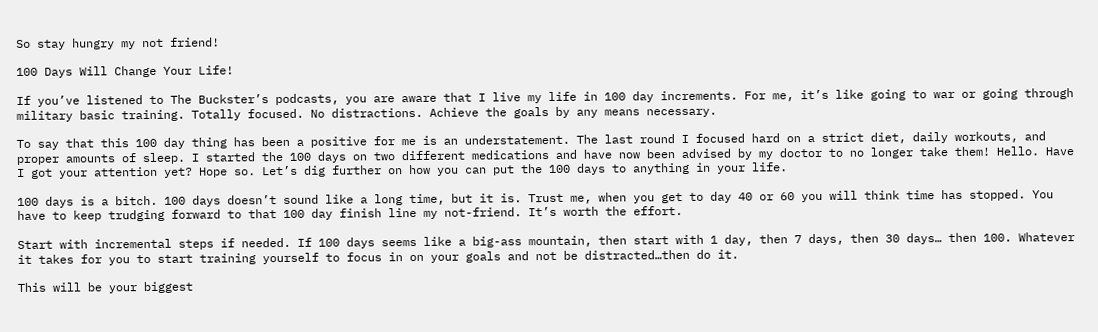So stay hungry my not friend!

100 Days Will Change Your Life!

If you’ve listened to The Buckster’s podcasts, you are aware that I live my life in 100 day increments. For me, it’s like going to war or going through military basic training. Totally focused. No distractions. Achieve the goals by any means necessary.

To say that this 100 day thing has been a positive for me is an understatement. The last round I focused hard on a strict diet, daily workouts, and proper amounts of sleep. I started the 100 days on two different medications and have now been advised by my doctor to no longer take them! Hello. Have I got your attention yet? Hope so. Let’s dig further on how you can put the 100 days to anything in your life.

100 days is a bitch. 100 days doesn’t sound like a long time, but it is. Trust me, when you get to day 40 or 60 you will think time has stopped. You have to keep trudging forward to that 100 day finish line my not-friend. It’s worth the effort.

Start with incremental steps if needed. If 100 days seems like a big-ass mountain, then start with 1 day, then 7 days, then 30 days… then 100. Whatever it takes for you to start training yourself to focus in on your goals and not be distracted…then do it.

This will be your biggest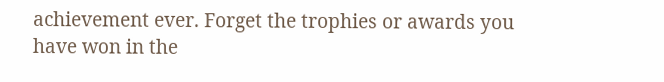achievement ever. Forget the trophies or awards you have won in the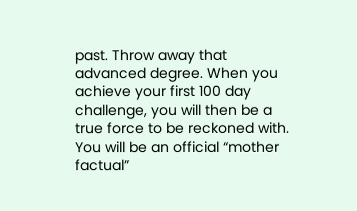past. Throw away that advanced degree. When you achieve your first 100 day challenge, you will then be a true force to be reckoned with. You will be an official “mother factual”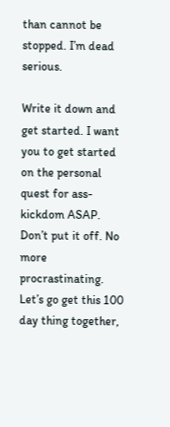than cannot be stopped. I’m dead serious.

Write it down and get started. I want you to get started on the personal quest for ass-kickdom ASAP. Don’t put it off. No more procrastinating. Let’s go get this 100 day thing together,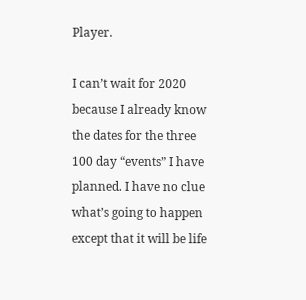Player.

I can’t wait for 2020 because I already know the dates for the three 100 day “events” I have planned. I have no clue what’s going to happen except that it will be life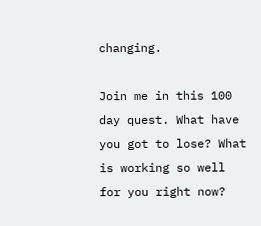changing.

Join me in this 100 day quest. What have you got to lose? What is working so well for you right now?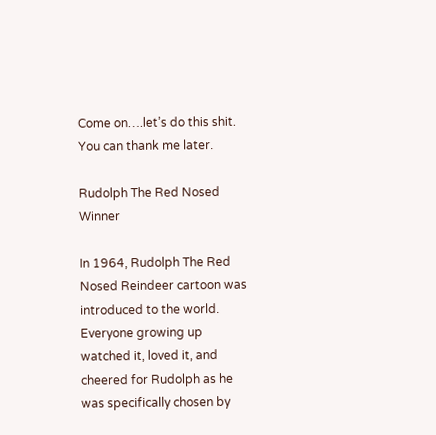Come on….let’s do this shit. You can thank me later.

Rudolph The Red Nosed Winner

In 1964, Rudolph The Red Nosed Reindeer cartoon was introduced to the world. Everyone growing up watched it, loved it, and cheered for Rudolph as he was specifically chosen by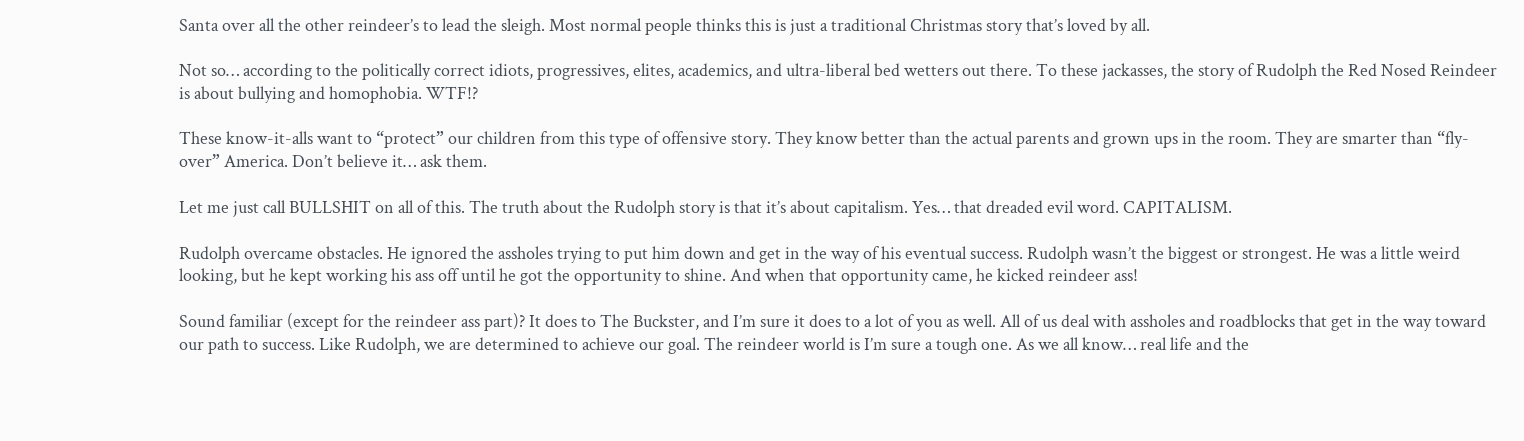Santa over all the other reindeer’s to lead the sleigh. Most normal people thinks this is just a traditional Christmas story that’s loved by all.

Not so… according to the politically correct idiots, progressives, elites, academics, and ultra-liberal bed wetters out there. To these jackasses, the story of Rudolph the Red Nosed Reindeer is about bullying and homophobia. WTF!?

These know-it-alls want to “protect” our children from this type of offensive story. They know better than the actual parents and grown ups in the room. They are smarter than “fly-over” America. Don’t believe it… ask them.

Let me just call BULLSHIT on all of this. The truth about the Rudolph story is that it’s about capitalism. Yes… that dreaded evil word. CAPITALISM.

Rudolph overcame obstacles. He ignored the assholes trying to put him down and get in the way of his eventual success. Rudolph wasn’t the biggest or strongest. He was a little weird looking, but he kept working his ass off until he got the opportunity to shine. And when that opportunity came, he kicked reindeer ass!

Sound familiar (except for the reindeer ass part)? It does to The Buckster, and I’m sure it does to a lot of you as well. All of us deal with assholes and roadblocks that get in the way toward our path to success. Like Rudolph, we are determined to achieve our goal. The reindeer world is I’m sure a tough one. As we all know… real life and the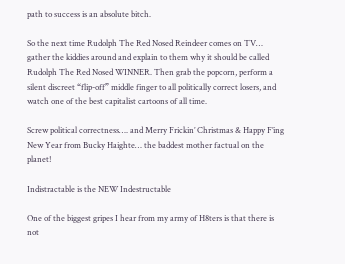path to success is an absolute bitch.

So the next time Rudolph The Red Nosed Reindeer comes on TV… gather the kiddies around and explain to them why it should be called Rudolph The Red Nosed WINNER. Then grab the popcorn, perform a silent discreet “flip-off” middle finger to all politically correct losers, and watch one of the best capitalist cartoons of all time.

Screw political correctness…. and Merry Frickin’ Christmas & Happy F’ing New Year from Bucky Haighte… the baddest mother factual on the planet!

Indistractable is the NEW Indestructable

One of the biggest gripes I hear from my army of H8ters is that there is not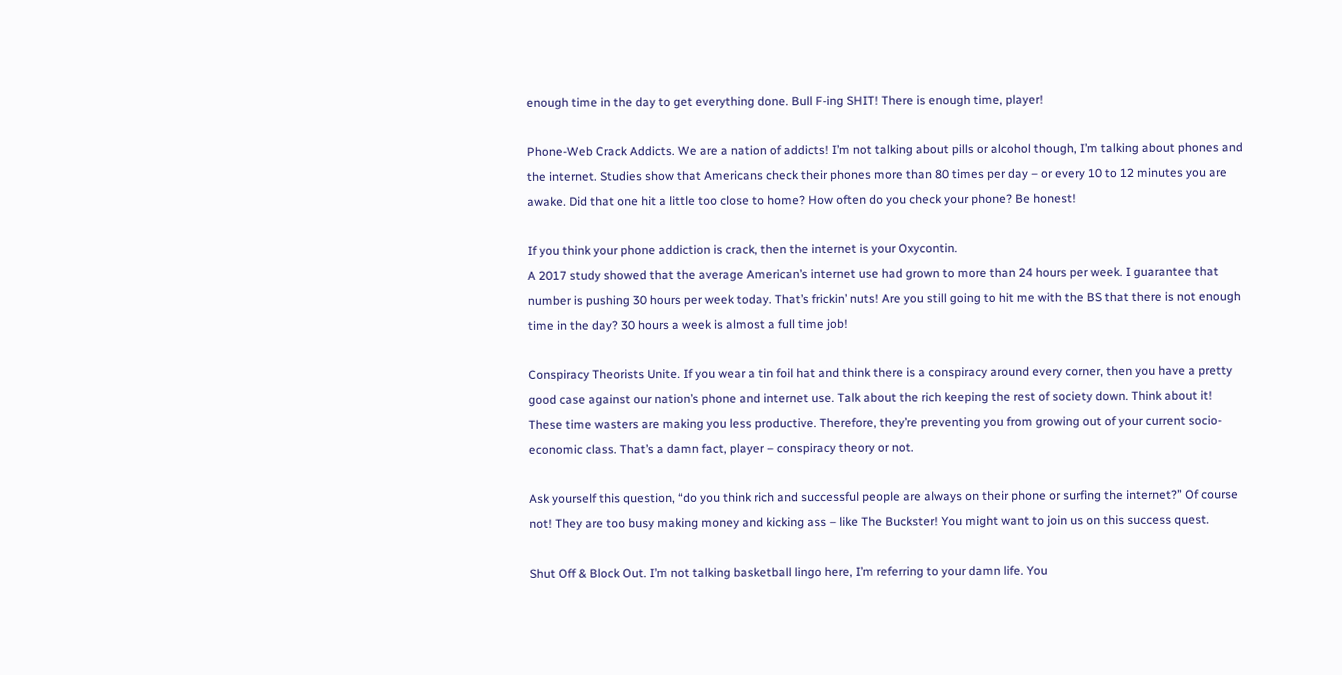enough time in the day to get everything done. Bull F-ing SHIT! There is enough time, player!

Phone-Web Crack Addicts. We are a nation of addicts! I’m not talking about pills or alcohol though, I’m talking about phones and the internet. Studies show that Americans check their phones more than 80 times per day – or every 10 to 12 minutes you are awake. Did that one hit a little too close to home? How often do you check your phone? Be honest!

If you think your phone addiction is crack, then the internet is your Oxycontin.
A 2017 study showed that the average American’s internet use had grown to more than 24 hours per week. I guarantee that number is pushing 30 hours per week today. That’s frickin’ nuts! Are you still going to hit me with the BS that there is not enough time in the day? 30 hours a week is almost a full time job!

Conspiracy Theorists Unite. If you wear a tin foil hat and think there is a conspiracy around every corner, then you have a pretty good case against our nation’s phone and internet use. Talk about the rich keeping the rest of society down. Think about it! These time wasters are making you less productive. Therefore, they’re preventing you from growing out of your current socio-economic class. That’s a damn fact, player – conspiracy theory or not.

Ask yourself this question, “do you think rich and successful people are always on their phone or surfing the internet?” Of course not! They are too busy making money and kicking ass – like The Buckster! You might want to join us on this success quest.

Shut Off & Block Out. I’m not talking basketball lingo here, I’m referring to your damn life. You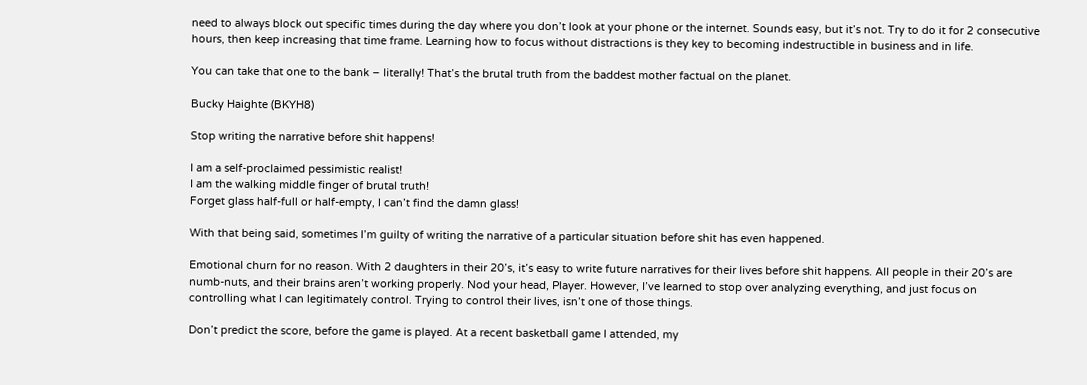need to always block out specific times during the day where you don’t look at your phone or the internet. Sounds easy, but it’s not. Try to do it for 2 consecutive hours, then keep increasing that time frame. Learning how to focus without distractions is they key to becoming indestructible in business and in life.

You can take that one to the bank – literally! That’s the brutal truth from the baddest mother factual on the planet.

Bucky Haighte (BKYH8)

Stop writing the narrative before shit happens!

I am a self-proclaimed pessimistic realist!
I am the walking middle finger of brutal truth!
Forget glass half-full or half-empty, I can’t find the damn glass!

With that being said, sometimes I’m guilty of writing the narrative of a particular situation before shit has even happened.

Emotional churn for no reason. With 2 daughters in their 20’s, it’s easy to write future narratives for their lives before shit happens. All people in their 20’s are numb-nuts, and their brains aren’t working properly. Nod your head, Player. However, I’ve learned to stop over analyzing everything, and just focus on controlling what I can legitimately control. Trying to control their lives, isn’t one of those things.

Don’t predict the score, before the game is played. At a recent basketball game I attended, my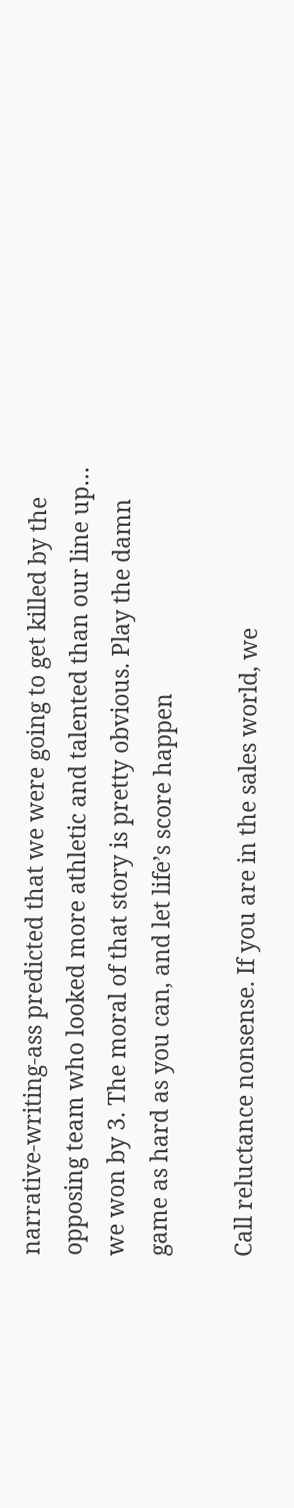narrative-writing-ass predicted that we were going to get killed by the opposing team who looked more athletic and talented than our line up… we won by 3. The moral of that story is pretty obvious. Play the damn game as hard as you can, and let life’s score happen

Call reluctance nonsense. If you are in the sales world, we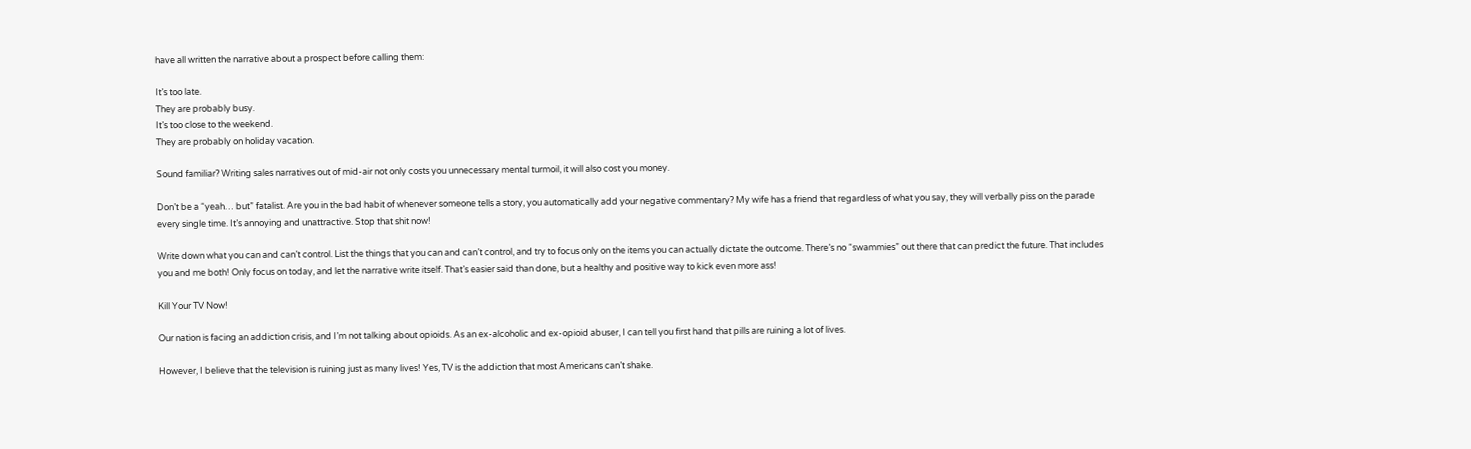have all written the narrative about a prospect before calling them:

It’s too late.
They are probably busy.
It’s too close to the weekend.
They are probably on holiday vacation.

Sound familiar? Writing sales narratives out of mid-air not only costs you unnecessary mental turmoil, it will also cost you money.

Don’t be a “yeah… but” fatalist. Are you in the bad habit of whenever someone tells a story, you automatically add your negative commentary? My wife has a friend that regardless of what you say, they will verbally piss on the parade every single time. It’s annoying and unattractive. Stop that shit now!

Write down what you can and can’t control. List the things that you can and can’t control, and try to focus only on the items you can actually dictate the outcome. There’s no “swammies” out there that can predict the future. That includes you and me both! Only focus on today, and let the narrative write itself. That’s easier said than done, but a healthy and positive way to kick even more ass!

Kill Your TV Now!

Our nation is facing an addiction crisis, and I’m not talking about opioids. As an ex-alcoholic and ex-opioid abuser, I can tell you first hand that pills are ruining a lot of lives.

However, I believe that the television is ruining just as many lives! Yes, TV is the addiction that most Americans can’t shake.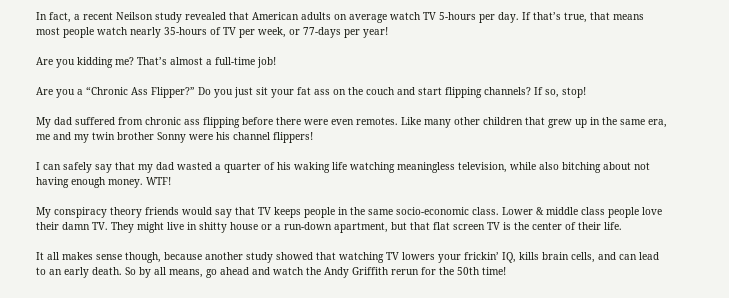In fact, a recent Neilson study revealed that American adults on average watch TV 5-hours per day. If that’s true, that means most people watch nearly 35-hours of TV per week, or 77-days per year!

Are you kidding me? That’s almost a full-time job!

Are you a “Chronic Ass Flipper?” Do you just sit your fat ass on the couch and start flipping channels? If so, stop!

My dad suffered from chronic ass flipping before there were even remotes. Like many other children that grew up in the same era, me and my twin brother Sonny were his channel flippers!

I can safely say that my dad wasted a quarter of his waking life watching meaningless television, while also bitching about not having enough money. WTF!

My conspiracy theory friends would say that TV keeps people in the same socio-economic class. Lower & middle class people love their damn TV. They might live in shitty house or a run-down apartment, but that flat screen TV is the center of their life.

It all makes sense though, because another study showed that watching TV lowers your frickin’ IQ, kills brain cells, and can lead to an early death. So by all means, go ahead and watch the Andy Griffith rerun for the 50th time!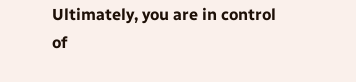Ultimately, you are in control of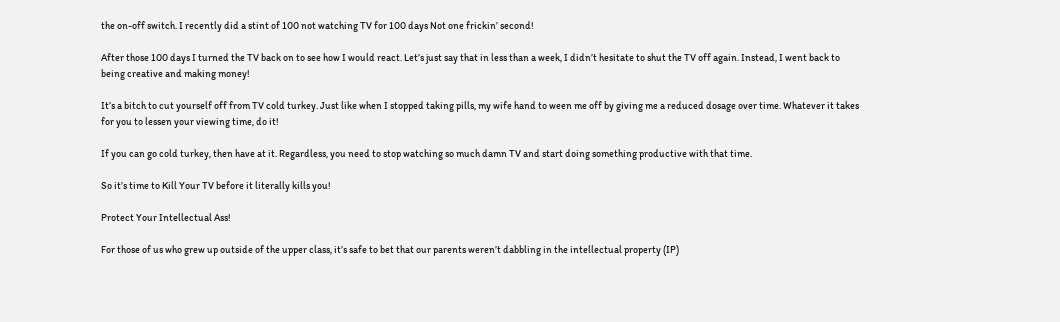the on-off switch. I recently did a stint of 100 not watching TV for 100 days Not one frickin’ second!

After those 100 days I turned the TV back on to see how I would react. Let’s just say that in less than a week, I didn’t hesitate to shut the TV off again. Instead, I went back to being creative and making money!

It’s a bitch to cut yourself off from TV cold turkey. Just like when I stopped taking pills, my wife hand to ween me off by giving me a reduced dosage over time. Whatever it takes for you to lessen your viewing time, do it!

If you can go cold turkey, then have at it. Regardless, you need to stop watching so much damn TV and start doing something productive with that time.

So it’s time to Kill Your TV before it literally kills you!

Protect Your Intellectual Ass!

For those of us who grew up outside of the upper class, it’s safe to bet that our parents weren’t dabbling in the intellectual property (IP)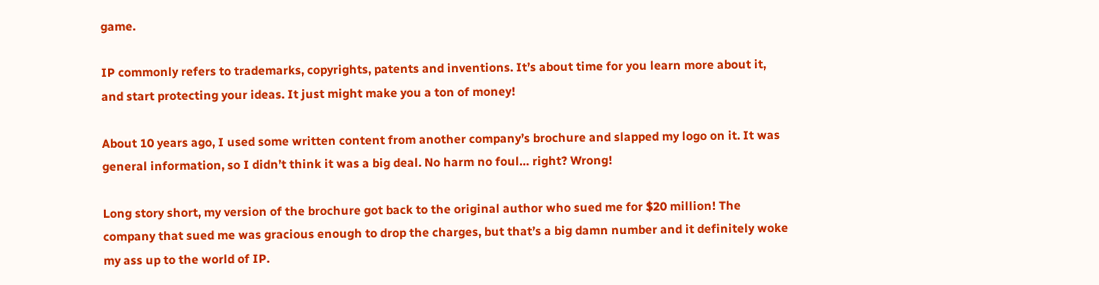game.

IP commonly refers to trademarks, copyrights, patents and inventions. It’s about time for you learn more about it, and start protecting your ideas. It just might make you a ton of money!

About 10 years ago, I used some written content from another company’s brochure and slapped my logo on it. It was general information, so I didn’t think it was a big deal. No harm no foul… right? Wrong!

Long story short, my version of the brochure got back to the original author who sued me for $20 million! The company that sued me was gracious enough to drop the charges, but that’s a big damn number and it definitely woke my ass up to the world of IP.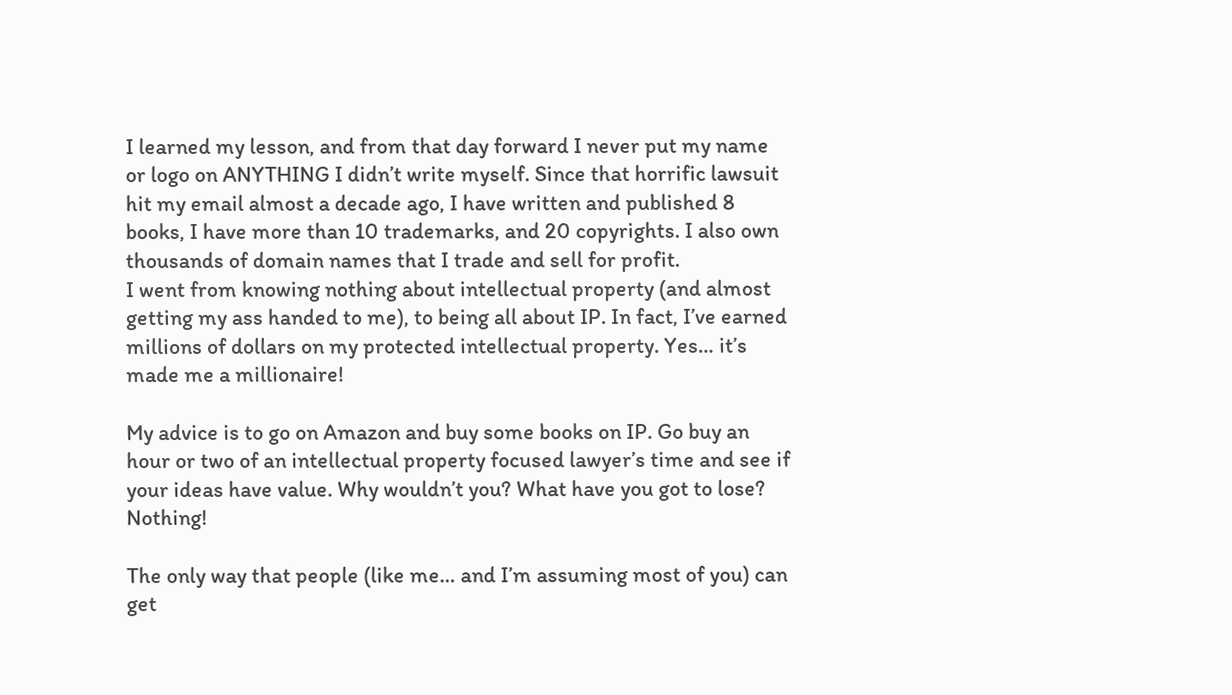I learned my lesson, and from that day forward I never put my name or logo on ANYTHING I didn’t write myself. Since that horrific lawsuit hit my email almost a decade ago, I have written and published 8 books, I have more than 10 trademarks, and 20 copyrights. I also own thousands of domain names that I trade and sell for profit.
I went from knowing nothing about intellectual property (and almost getting my ass handed to me), to being all about IP. In fact, I’ve earned millions of dollars on my protected intellectual property. Yes… it’s made me a millionaire!

My advice is to go on Amazon and buy some books on IP. Go buy an hour or two of an intellectual property focused lawyer’s time and see if your ideas have value. Why wouldn’t you? What have you got to lose? Nothing!

The only way that people (like me… and I’m assuming most of you) can get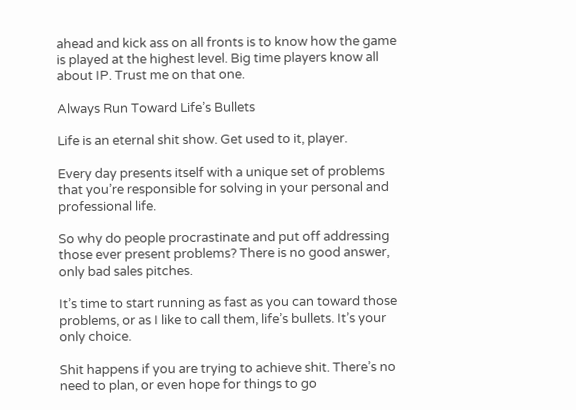ahead and kick ass on all fronts is to know how the game is played at the highest level. Big time players know all about IP. Trust me on that one.

Always Run Toward Life’s Bullets

Life is an eternal shit show. Get used to it, player.

Every day presents itself with a unique set of problems that you’re responsible for solving in your personal and professional life.

So why do people procrastinate and put off addressing those ever present problems? There is no good answer, only bad sales pitches.

It’s time to start running as fast as you can toward those problems, or as I like to call them, life’s bullets. It’s your only choice.

Shit happens if you are trying to achieve shit. There’s no need to plan, or even hope for things to go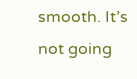smooth. It’s not going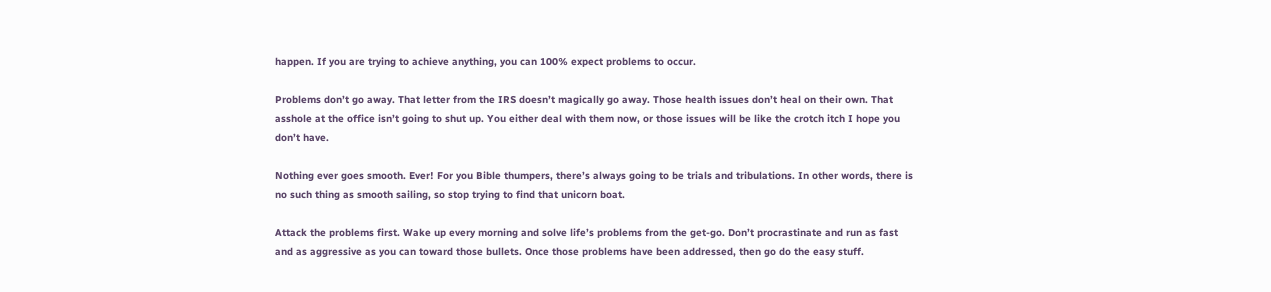happen. If you are trying to achieve anything, you can 100% expect problems to occur.

Problems don’t go away. That letter from the IRS doesn’t magically go away. Those health issues don’t heal on their own. That asshole at the office isn’t going to shut up. You either deal with them now, or those issues will be like the crotch itch I hope you don’t have.

Nothing ever goes smooth. Ever! For you Bible thumpers, there’s always going to be trials and tribulations. In other words, there is no such thing as smooth sailing, so stop trying to find that unicorn boat.

Attack the problems first. Wake up every morning and solve life’s problems from the get-go. Don’t procrastinate and run as fast and as aggressive as you can toward those bullets. Once those problems have been addressed, then go do the easy stuff.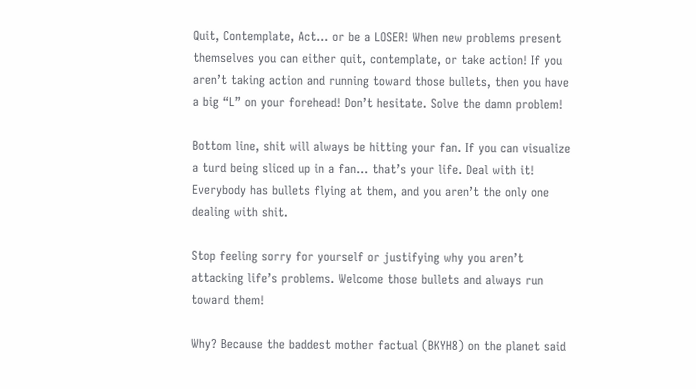Quit, Contemplate, Act… or be a LOSER! When new problems present themselves you can either quit, contemplate, or take action! If you aren’t taking action and running toward those bullets, then you have a big “L” on your forehead! Don’t hesitate. Solve the damn problem!

Bottom line, shit will always be hitting your fan. If you can visualize a turd being sliced up in a fan… that’s your life. Deal with it! Everybody has bullets flying at them, and you aren’t the only one dealing with shit.

Stop feeling sorry for yourself or justifying why you aren’t attacking life’s problems. Welcome those bullets and always run toward them!

Why? Because the baddest mother factual (BKYH8) on the planet said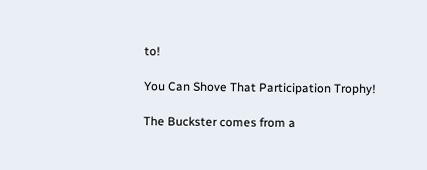to!

You Can Shove That Participation Trophy!

The Buckster comes from a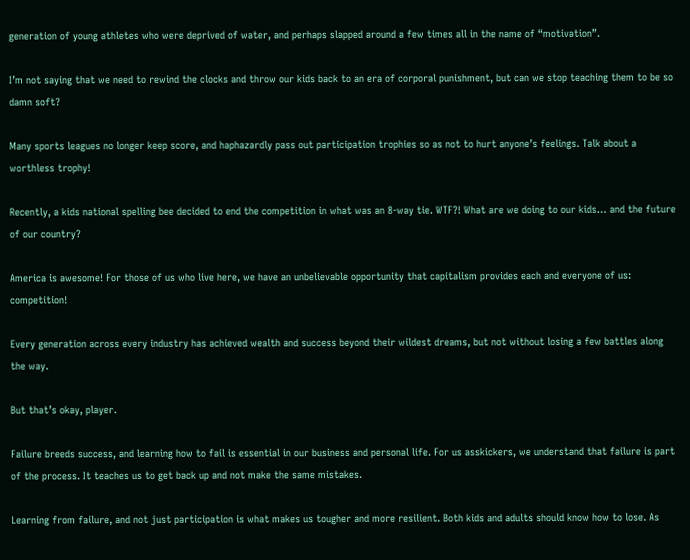generation of young athletes who were deprived of water, and perhaps slapped around a few times all in the name of “motivation”.

I’m not saying that we need to rewind the clocks and throw our kids back to an era of corporal punishment, but can we stop teaching them to be so damn soft?

Many sports leagues no longer keep score, and haphazardly pass out participation trophies so as not to hurt anyone’s feelings. Talk about a worthless trophy!

Recently, a kids national spelling bee decided to end the competition in what was an 8-way tie. WTF?! What are we doing to our kids… and the future of our country?

America is awesome! For those of us who live here, we have an unbelievable opportunity that capitalism provides each and everyone of us: competition!

Every generation across every industry has achieved wealth and success beyond their wildest dreams, but not without losing a few battles along the way.

But that’s okay, player.

Failure breeds success, and learning how to fail is essential in our business and personal life. For us asskickers, we understand that failure is part of the process. It teaches us to get back up and not make the same mistakes.

Learning from failure, and not just participation is what makes us tougher and more resilient. Both kids and adults should know how to lose. As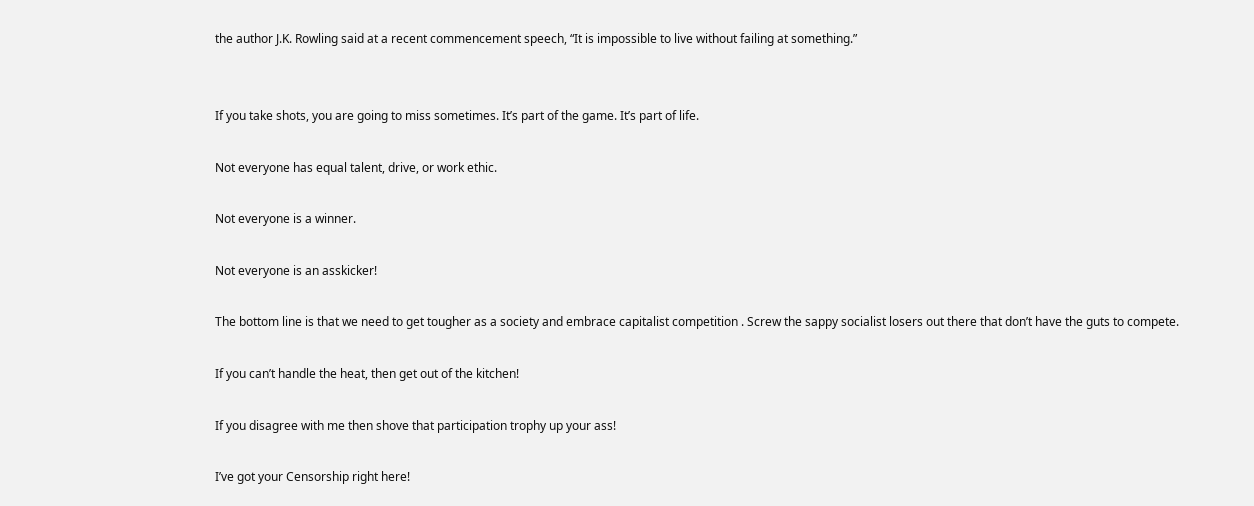the author J.K. Rowling said at a recent commencement speech, “It is impossible to live without failing at something.”


If you take shots, you are going to miss sometimes. It’s part of the game. It’s part of life.

Not everyone has equal talent, drive, or work ethic.

Not everyone is a winner.

Not everyone is an asskicker!

The bottom line is that we need to get tougher as a society and embrace capitalist competition . Screw the sappy socialist losers out there that don’t have the guts to compete.

If you can’t handle the heat, then get out of the kitchen!

If you disagree with me then shove that participation trophy up your ass!

I’ve got your Censorship right here!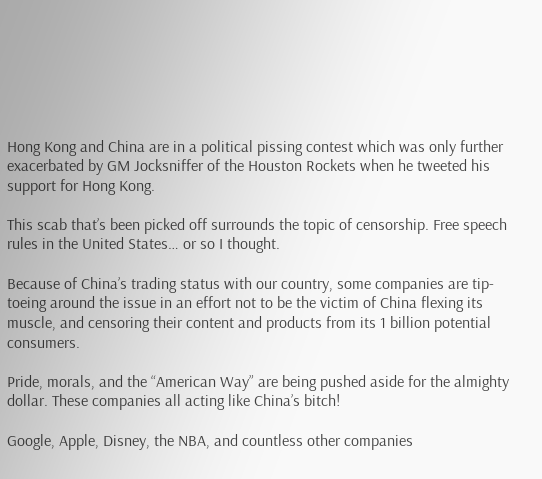Hong Kong and China are in a political pissing contest which was only further exacerbated by GM Jocksniffer of the Houston Rockets when he tweeted his support for Hong Kong.

This scab that’s been picked off surrounds the topic of censorship. Free speech rules in the United States… or so I thought.

Because of China’s trading status with our country, some companies are tip-toeing around the issue in an effort not to be the victim of China flexing its muscle, and censoring their content and products from its 1 billion potential consumers.

Pride, morals, and the “American Way” are being pushed aside for the almighty dollar. These companies all acting like China’s bitch!

Google, Apple, Disney, the NBA, and countless other companies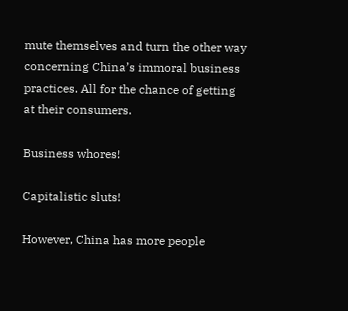mute themselves and turn the other way concerning China’s immoral business practices. All for the chance of getting at their consumers.

Business whores!

Capitalistic sluts!

However, China has more people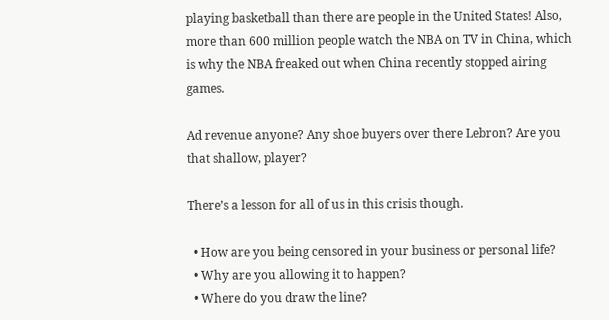playing basketball than there are people in the United States! Also, more than 600 million people watch the NBA on TV in China, which is why the NBA freaked out when China recently stopped airing games.

Ad revenue anyone? Any shoe buyers over there Lebron? Are you that shallow, player?

There’s a lesson for all of us in this crisis though.

  • How are you being censored in your business or personal life?
  • Why are you allowing it to happen?
  • Where do you draw the line?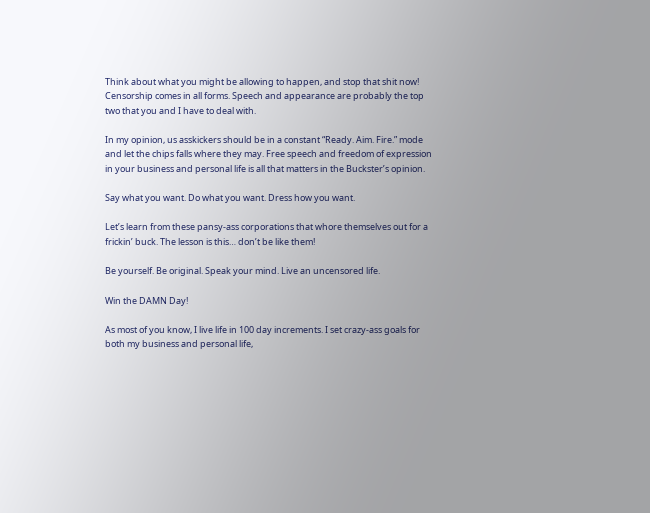Think about what you might be allowing to happen, and stop that shit now! Censorship comes in all forms. Speech and appearance are probably the top two that you and I have to deal with.

In my opinion, us asskickers should be in a constant “Ready. Aim. Fire.” mode and let the chips falls where they may. Free speech and freedom of expression in your business and personal life is all that matters in the Buckster’s opinion.

Say what you want. Do what you want. Dress how you want.

Let’s learn from these pansy-ass corporations that whore themselves out for a frickin’ buck. The lesson is this… don’t be like them!

Be yourself. Be original. Speak your mind. Live an uncensored life.

Win the DAMN Day!

As most of you know, I live life in 100 day increments. I set crazy-ass goals for both my business and personal life,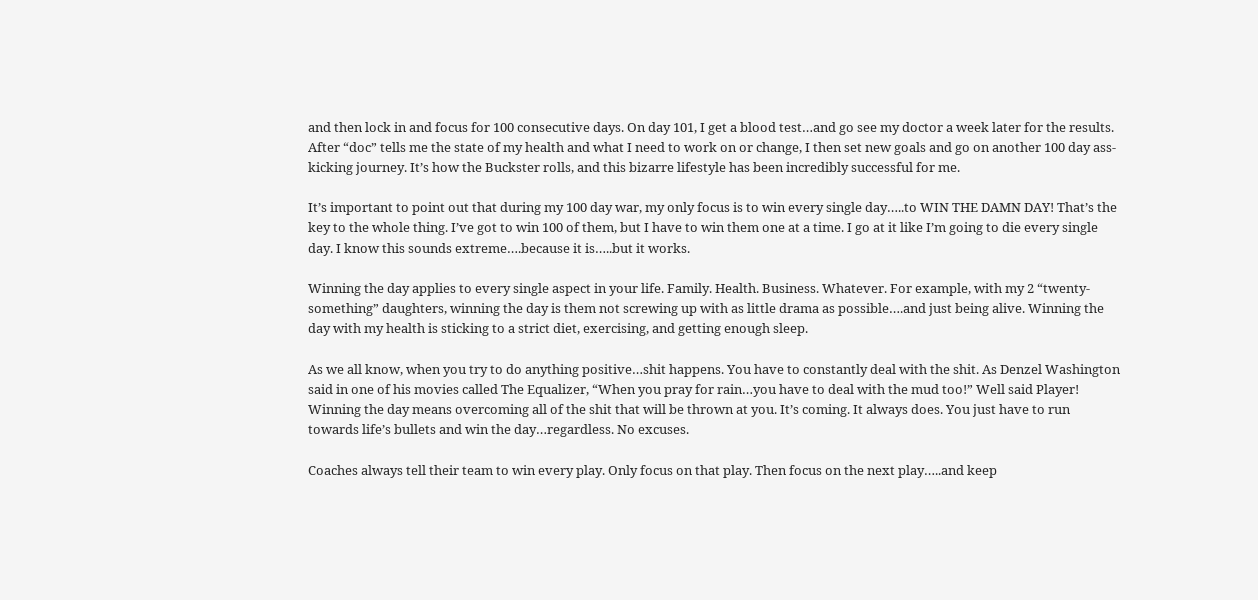and then lock in and focus for 100 consecutive days. On day 101, I get a blood test…and go see my doctor a week later for the results. After “doc” tells me the state of my health and what I need to work on or change, I then set new goals and go on another 100 day ass-kicking journey. It’s how the Buckster rolls, and this bizarre lifestyle has been incredibly successful for me.

It’s important to point out that during my 100 day war, my only focus is to win every single day…..to WIN THE DAMN DAY! That’s the key to the whole thing. I’ve got to win 100 of them, but I have to win them one at a time. I go at it like I’m going to die every single day. I know this sounds extreme….because it is…..but it works.

Winning the day applies to every single aspect in your life. Family. Health. Business. Whatever. For example, with my 2 “twenty-something” daughters, winning the day is them not screwing up with as little drama as possible….and just being alive. Winning the day with my health is sticking to a strict diet, exercising, and getting enough sleep.

As we all know, when you try to do anything positive…shit happens. You have to constantly deal with the shit. As Denzel Washington said in one of his movies called The Equalizer, “When you pray for rain…you have to deal with the mud too!” Well said Player! Winning the day means overcoming all of the shit that will be thrown at you. It’s coming. It always does. You just have to run towards life’s bullets and win the day…regardless. No excuses.

Coaches always tell their team to win every play. Only focus on that play. Then focus on the next play…..and keep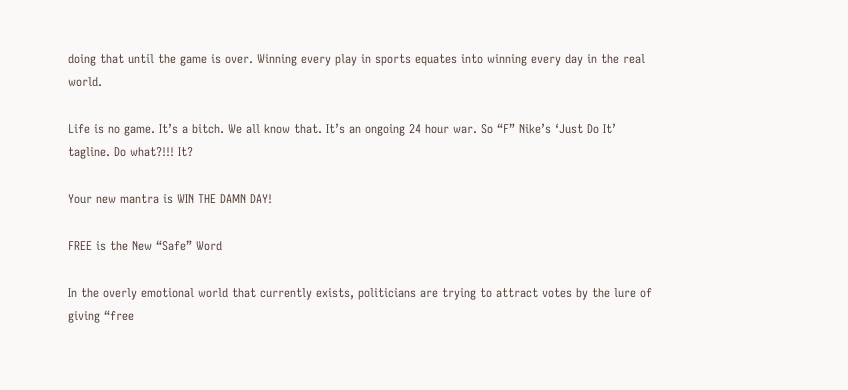doing that until the game is over. Winning every play in sports equates into winning every day in the real world.

Life is no game. It’s a bitch. We all know that. It’s an ongoing 24 hour war. So “F” Nike’s ‘Just Do It’ tagline. Do what?!!! It?

Your new mantra is WIN THE DAMN DAY!

FREE is the New “Safe” Word

In the overly emotional world that currently exists, politicians are trying to attract votes by the lure of giving “free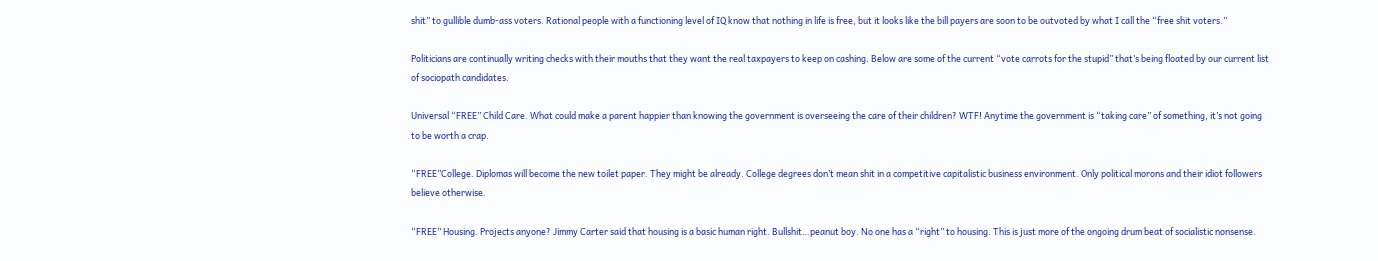shit” to gullible dumb-ass voters. Rational people with a functioning level of IQ know that nothing in life is free, but it looks like the bill payers are soon to be outvoted by what I call the “free shit voters.”

Politicians are continually writing checks with their mouths that they want the real taxpayers to keep on cashing. Below are some of the current “vote carrots for the stupid” that’s being floated by our current list of sociopath candidates.

Universal “FREE” Child Care. What could make a parent happier than knowing the government is overseeing the care of their children? WTF! Anytime the government is “taking care” of something, it’s not going to be worth a crap.

“FREE”College. Diplomas will become the new toilet paper. They might be already. College degrees don’t mean shit in a competitive capitalistic business environment. Only political morons and their idiot followers believe otherwise.

“FREE” Housing. Projects anyone? Jimmy Carter said that housing is a basic human right. Bullshit…peanut boy. No one has a “right” to housing. This is just more of the ongoing drum beat of socialistic nonsense.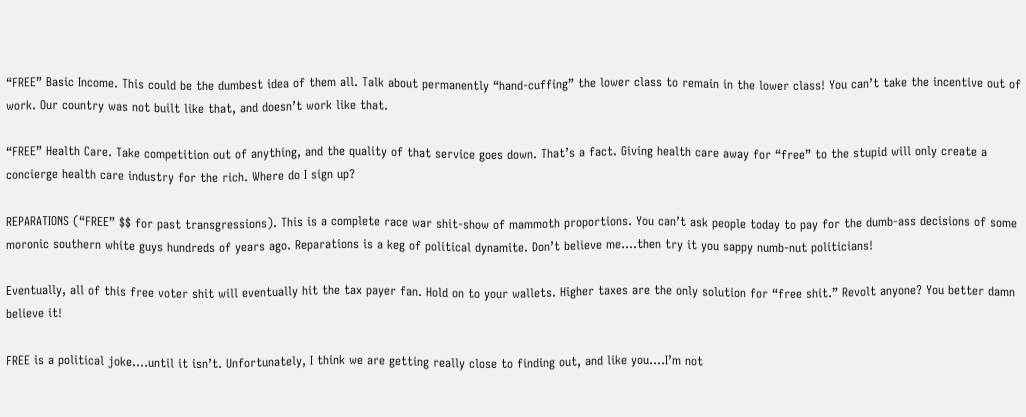“FREE” Basic Income. This could be the dumbest idea of them all. Talk about permanently “hand-cuffing” the lower class to remain in the lower class! You can’t take the incentive out of work. Our country was not built like that, and doesn’t work like that.

“FREE” Health Care. Take competition out of anything, and the quality of that service goes down. That’s a fact. Giving health care away for “free” to the stupid will only create a concierge health care industry for the rich. Where do I sign up?

REPARATIONS (“FREE” $$ for past transgressions). This is a complete race war shit-show of mammoth proportions. You can’t ask people today to pay for the dumb-ass decisions of some moronic southern white guys hundreds of years ago. Reparations is a keg of political dynamite. Don’t believe me….then try it you sappy numb-nut politicians!

Eventually, all of this free voter shit will eventually hit the tax payer fan. Hold on to your wallets. Higher taxes are the only solution for “free shit.” Revolt anyone? You better damn believe it!

FREE is a political joke….until it isn’t. Unfortunately, I think we are getting really close to finding out, and like you….I’m not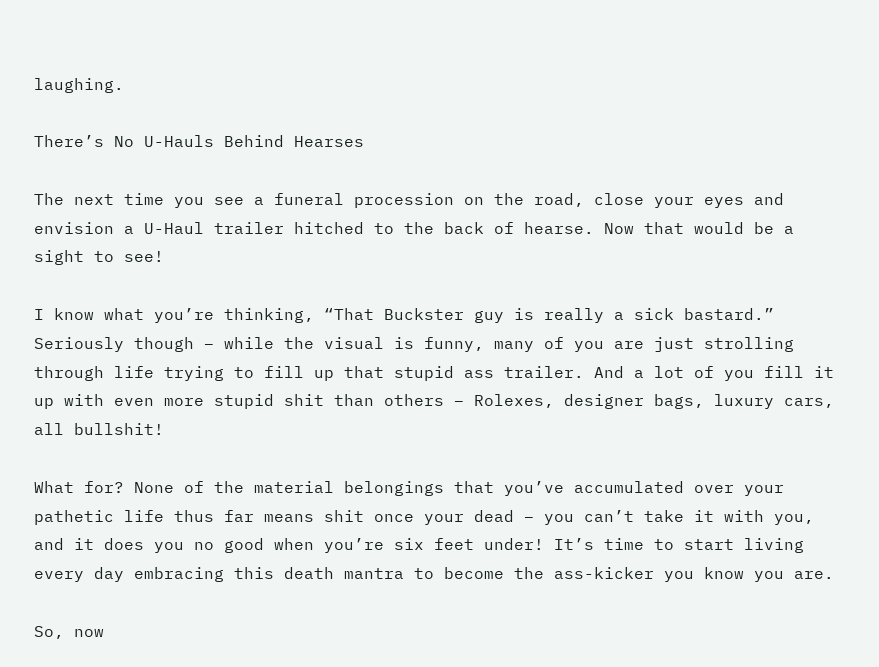laughing.

There’s No U-Hauls Behind Hearses

The next time you see a funeral procession on the road, close your eyes and envision a U-Haul trailer hitched to the back of hearse. Now that would be a sight to see!

I know what you’re thinking, “That Buckster guy is really a sick bastard.” Seriously though – while the visual is funny, many of you are just strolling through life trying to fill up that stupid ass trailer. And a lot of you fill it up with even more stupid shit than others – Rolexes, designer bags, luxury cars, all bullshit!

What for? None of the material belongings that you’ve accumulated over your pathetic life thus far means shit once your dead – you can’t take it with you, and it does you no good when you’re six feet under! It’s time to start living every day embracing this death mantra to become the ass-kicker you know you are.

So, now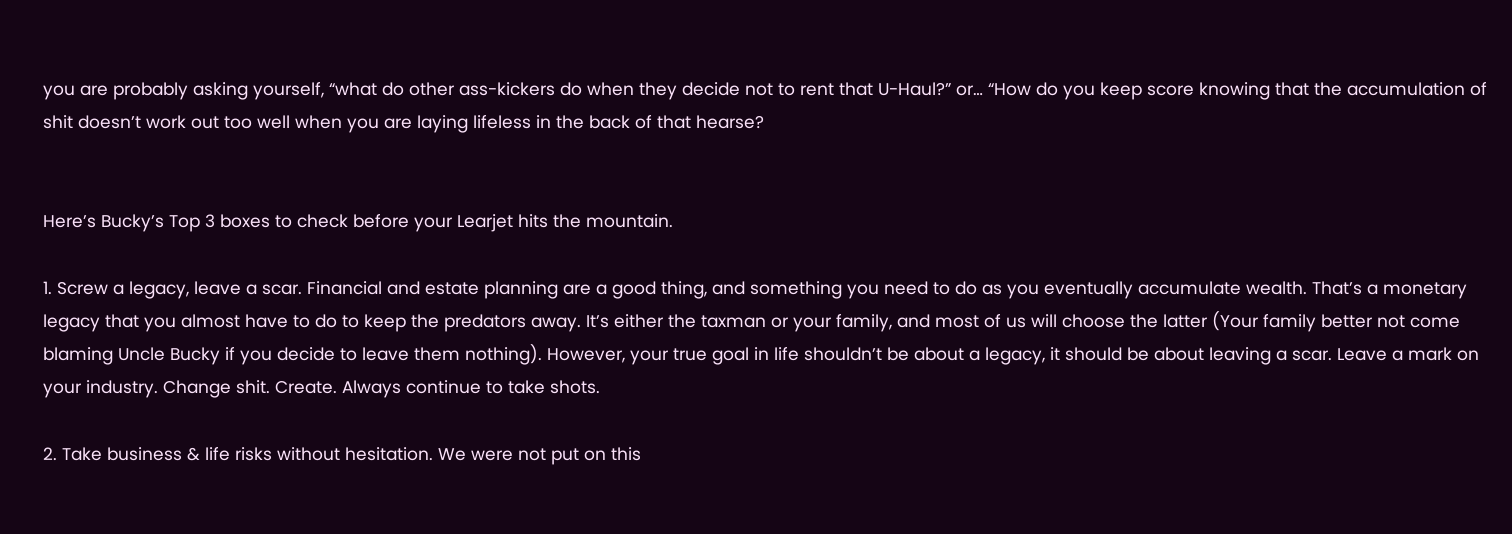you are probably asking yourself, “what do other ass-kickers do when they decide not to rent that U-Haul?” or… “How do you keep score knowing that the accumulation of shit doesn’t work out too well when you are laying lifeless in the back of that hearse?


Here’s Bucky’s Top 3 boxes to check before your Learjet hits the mountain.

1. Screw a legacy, leave a scar. Financial and estate planning are a good thing, and something you need to do as you eventually accumulate wealth. That’s a monetary legacy that you almost have to do to keep the predators away. It’s either the taxman or your family, and most of us will choose the latter (Your family better not come blaming Uncle Bucky if you decide to leave them nothing). However, your true goal in life shouldn’t be about a legacy, it should be about leaving a scar. Leave a mark on your industry. Change shit. Create. Always continue to take shots.

2. Take business & life risks without hesitation. We were not put on this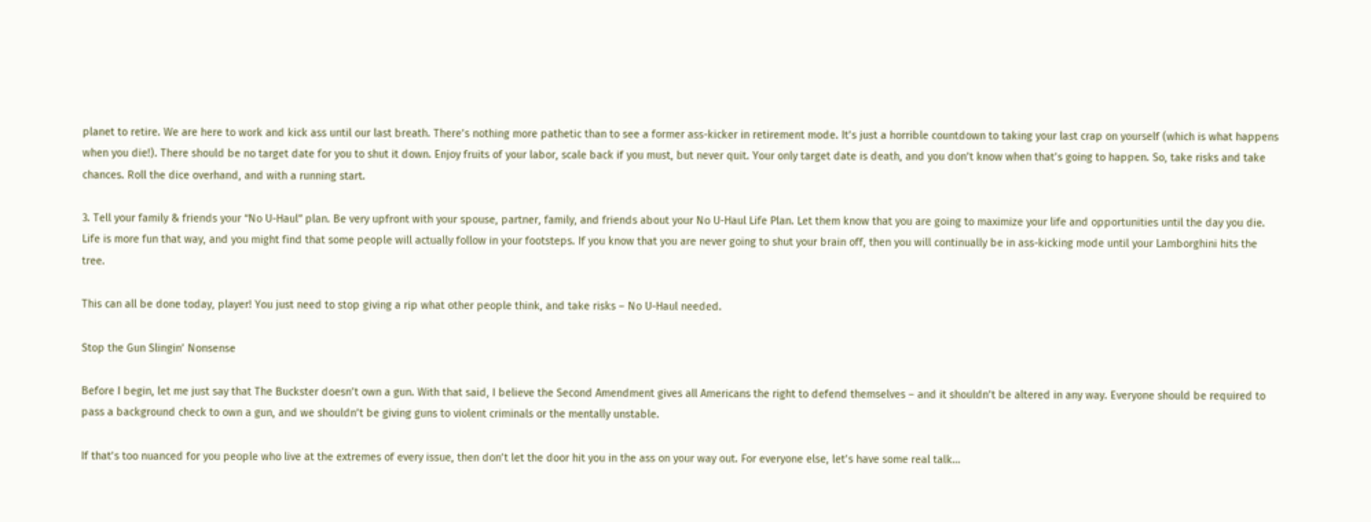planet to retire. We are here to work and kick ass until our last breath. There’s nothing more pathetic than to see a former ass-kicker in retirement mode. It’s just a horrible countdown to taking your last crap on yourself (which is what happens when you die!). There should be no target date for you to shut it down. Enjoy fruits of your labor, scale back if you must, but never quit. Your only target date is death, and you don’t know when that’s going to happen. So, take risks and take chances. Roll the dice overhand, and with a running start.

3. Tell your family & friends your “No U-Haul” plan. Be very upfront with your spouse, partner, family, and friends about your No U-Haul Life Plan. Let them know that you are going to maximize your life and opportunities until the day you die. Life is more fun that way, and you might find that some people will actually follow in your footsteps. If you know that you are never going to shut your brain off, then you will continually be in ass-kicking mode until your Lamborghini hits the tree.

This can all be done today, player! You just need to stop giving a rip what other people think, and take risks – No U-Haul needed.

Stop the Gun Slingin’ Nonsense

Before I begin, let me just say that The Buckster doesn’t own a gun. With that said, I believe the Second Amendment gives all Americans the right to defend themselves – and it shouldn’t be altered in any way. Everyone should be required to pass a background check to own a gun, and we shouldn’t be giving guns to violent criminals or the mentally unstable.

If that’s too nuanced for you people who live at the extremes of every issue, then don’t let the door hit you in the ass on your way out. For everyone else, let’s have some real talk…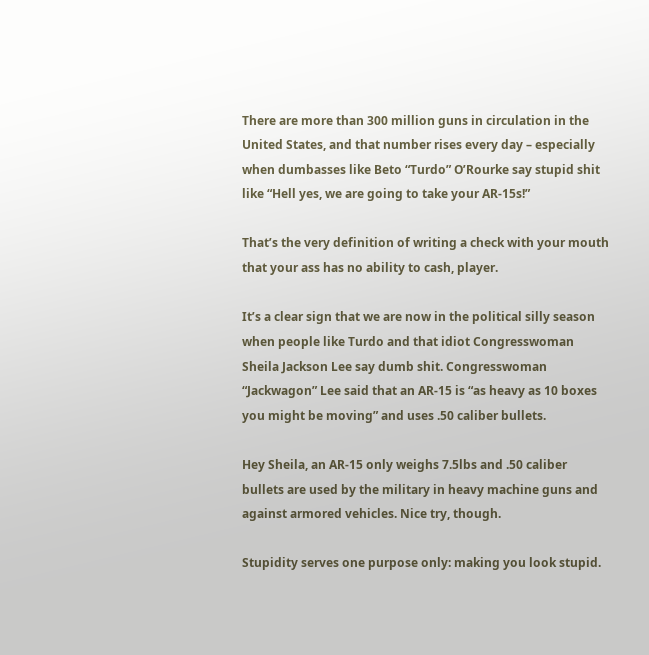There are more than 300 million guns in circulation in the United States, and that number rises every day – especially when dumbasses like Beto “Turdo” O’Rourke say stupid shit like “Hell yes, we are going to take your AR-15s!”

That’s the very definition of writing a check with your mouth that your ass has no ability to cash, player.

It’s a clear sign that we are now in the political silly season when people like Turdo and that idiot Congresswoman Sheila Jackson Lee say dumb shit. Congresswoman “Jackwagon” Lee said that an AR-15 is “as heavy as 10 boxes you might be moving” and uses .50 caliber bullets.

Hey Sheila, an AR-15 only weighs 7.5lbs and .50 caliber bullets are used by the military in heavy machine guns and against armored vehicles. Nice try, though.

Stupidity serves one purpose only: making you look stupid.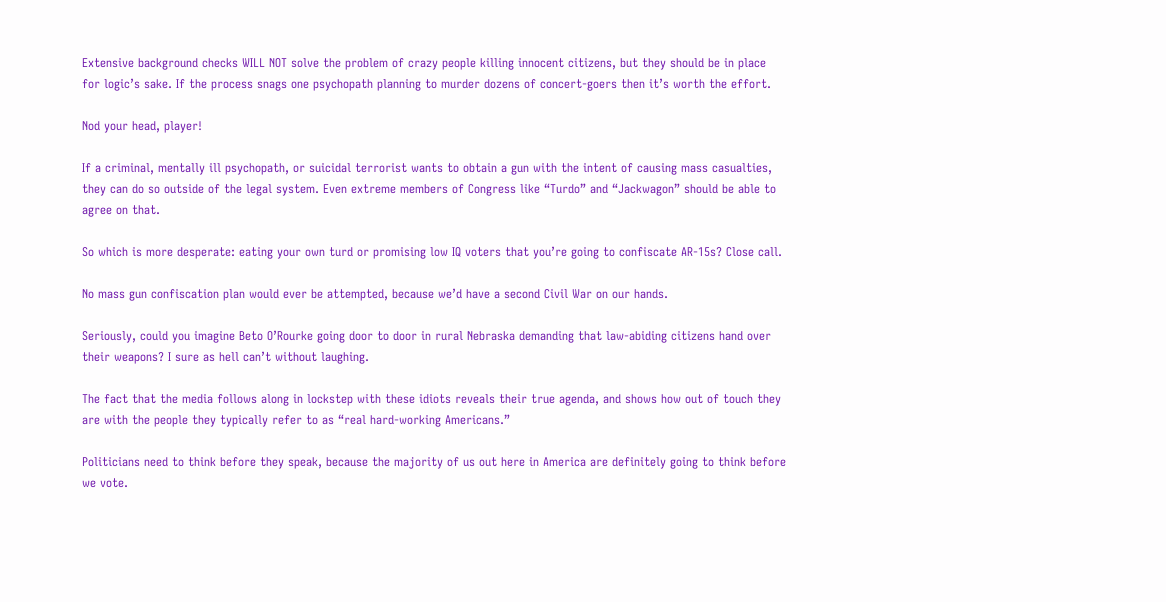Extensive background checks WILL NOT solve the problem of crazy people killing innocent citizens, but they should be in place for logic’s sake. If the process snags one psychopath planning to murder dozens of concert-goers then it’s worth the effort.

Nod your head, player!

If a criminal, mentally ill psychopath, or suicidal terrorist wants to obtain a gun with the intent of causing mass casualties, they can do so outside of the legal system. Even extreme members of Congress like “Turdo” and “Jackwagon” should be able to agree on that.

So which is more desperate: eating your own turd or promising low IQ voters that you’re going to confiscate AR-15s? Close call.

No mass gun confiscation plan would ever be attempted, because we’d have a second Civil War on our hands.

Seriously, could you imagine Beto O’Rourke going door to door in rural Nebraska demanding that law-abiding citizens hand over their weapons? I sure as hell can’t without laughing.

The fact that the media follows along in lockstep with these idiots reveals their true agenda, and shows how out of touch they are with the people they typically refer to as “real hard-working Americans.”

Politicians need to think before they speak, because the majority of us out here in America are definitely going to think before we vote.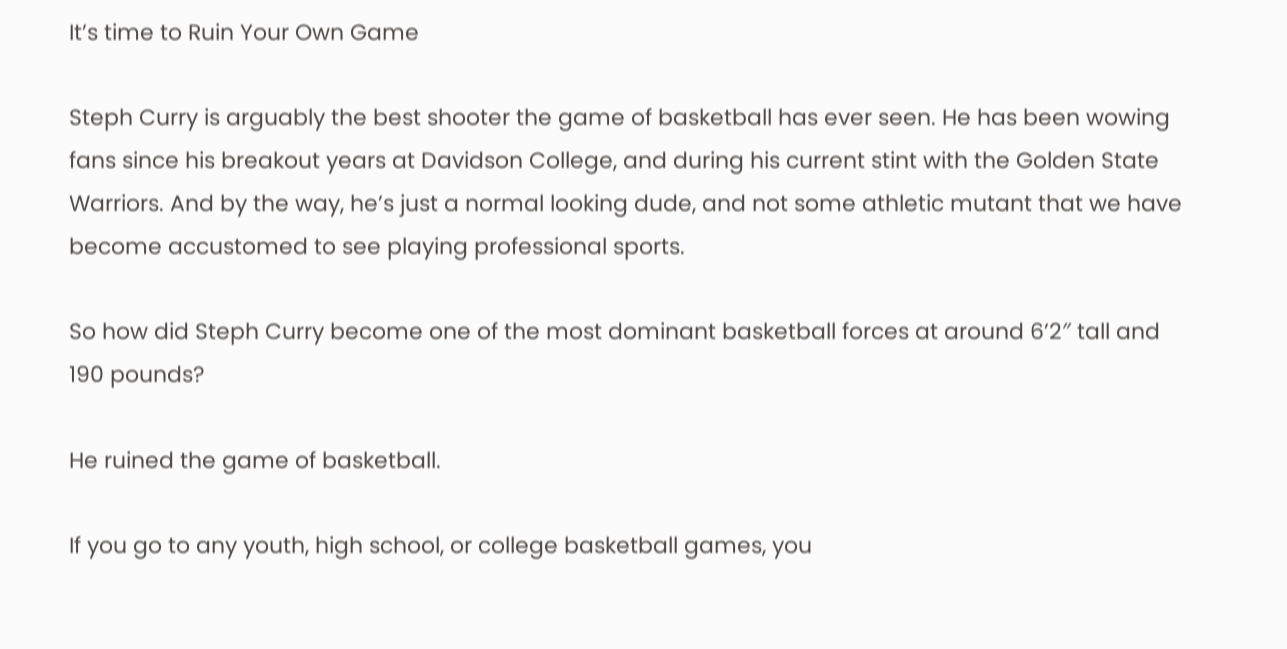It’s time to Ruin Your Own Game

Steph Curry is arguably the best shooter the game of basketball has ever seen. He has been wowing fans since his breakout years at Davidson College, and during his current stint with the Golden State Warriors. And by the way, he’s just a normal looking dude, and not some athletic mutant that we have become accustomed to see playing professional sports.

So how did Steph Curry become one of the most dominant basketball forces at around 6’2″ tall and 190 pounds?

He ruined the game of basketball.

If you go to any youth, high school, or college basketball games, you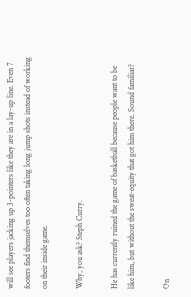will see players jacking up 3-pointers like they are in a lay-up line. Even 7 footers find themselves too often taking long jump shots instead of working on their inside game.

Why, you ask? Steph Curry.

He has currently ruined the game of basketball because people want to be like him, but without the sweat-equity that got him there. Sound familiar?

On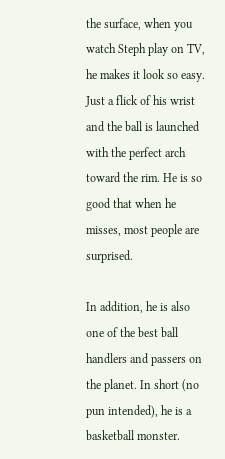the surface, when you watch Steph play on TV, he makes it look so easy. Just a flick of his wrist and the ball is launched with the perfect arch toward the rim. He is so good that when he misses, most people are surprised.

In addition, he is also one of the best ball handlers and passers on the planet. In short (no pun intended), he is a basketball monster.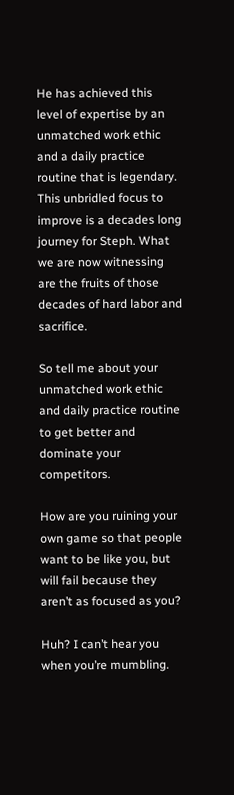He has achieved this level of expertise by an unmatched work ethic and a daily practice routine that is legendary. This unbridled focus to improve is a decades long journey for Steph. What we are now witnessing are the fruits of those decades of hard labor and sacrifice.

So tell me about your unmatched work ethic and daily practice routine to get better and dominate your competitors.

How are you ruining your own game so that people want to be like you, but will fail because they aren’t as focused as you?

Huh? I can’t hear you when you’re mumbling.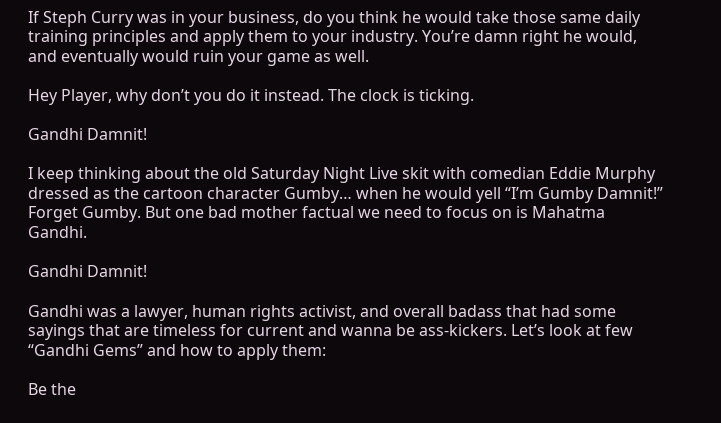If Steph Curry was in your business, do you think he would take those same daily training principles and apply them to your industry. You’re damn right he would, and eventually would ruin your game as well.

Hey Player, why don’t you do it instead. The clock is ticking.

Gandhi Damnit!

I keep thinking about the old Saturday Night Live skit with comedian Eddie Murphy dressed as the cartoon character Gumby… when he would yell “I’m Gumby Damnit!” Forget Gumby. But one bad mother factual we need to focus on is Mahatma Gandhi.

Gandhi Damnit!

Gandhi was a lawyer, human rights activist, and overall badass that had some sayings that are timeless for current and wanna be ass-kickers. Let’s look at few “Gandhi Gems” and how to apply them:

Be the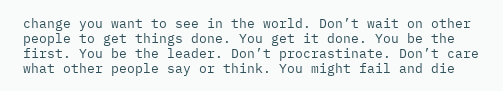change you want to see in the world. Don’t wait on other people to get things done. You get it done. You be the first. You be the leader. Don’t procrastinate. Don’t care what other people say or think. You might fail and die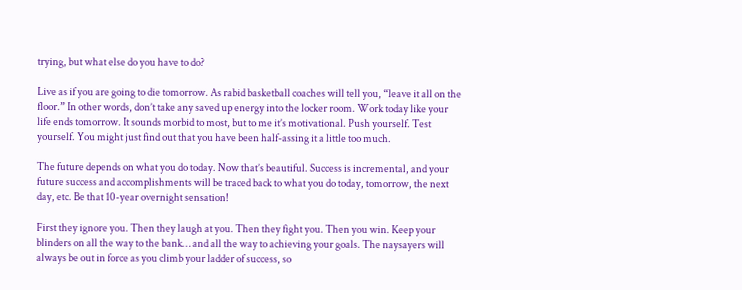trying, but what else do you have to do?

Live as if you are going to die tomorrow. As rabid basketball coaches will tell you, “leave it all on the floor.” In other words, don’t take any saved up energy into the locker room. Work today like your life ends tomorrow. It sounds morbid to most, but to me it’s motivational. Push yourself. Test yourself. You might just find out that you have been half-assing it a little too much.

The future depends on what you do today. Now that’s beautiful. Success is incremental, and your future success and accomplishments will be traced back to what you do today, tomorrow, the next day, etc. Be that 10-year overnight sensation!

First they ignore you. Then they laugh at you. Then they fight you. Then you win. Keep your blinders on all the way to the bank… and all the way to achieving your goals. The naysayers will always be out in force as you climb your ladder of success, so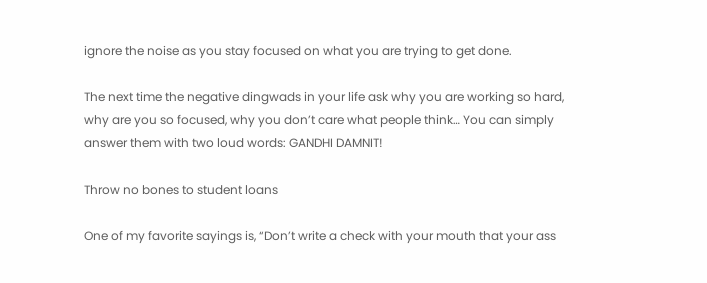ignore the noise as you stay focused on what you are trying to get done.

The next time the negative dingwads in your life ask why you are working so hard, why are you so focused, why you don’t care what people think… You can simply answer them with two loud words: GANDHI DAMNIT!

Throw no bones to student loans

One of my favorite sayings is, “Don’t write a check with your mouth that your ass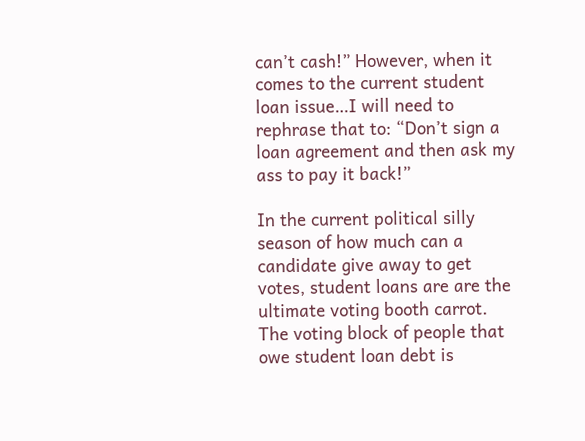can’t cash!” However, when it comes to the current student loan issue…I will need to rephrase that to: “Don’t sign a loan agreement and then ask my ass to pay it back!”

In the current political silly season of how much can a candidate give away to get votes, student loans are are the ultimate voting booth carrot. The voting block of people that owe student loan debt is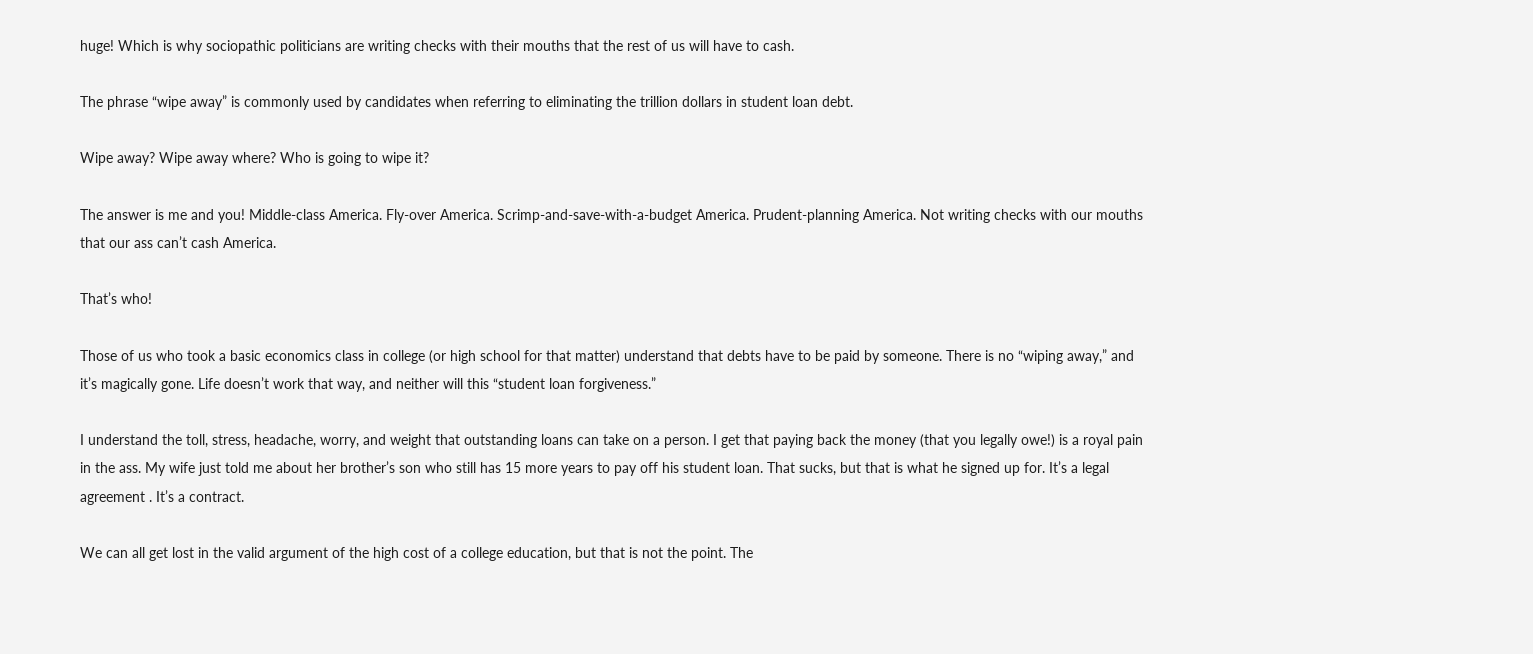huge! Which is why sociopathic politicians are writing checks with their mouths that the rest of us will have to cash.

The phrase “wipe away” is commonly used by candidates when referring to eliminating the trillion dollars in student loan debt.

Wipe away? Wipe away where? Who is going to wipe it?

The answer is me and you! Middle-class America. Fly-over America. Scrimp-and-save-with-a-budget America. Prudent-planning America. Not writing checks with our mouths that our ass can’t cash America.

That’s who!

Those of us who took a basic economics class in college (or high school for that matter) understand that debts have to be paid by someone. There is no “wiping away,” and it’s magically gone. Life doesn’t work that way, and neither will this “student loan forgiveness.”

I understand the toll, stress, headache, worry, and weight that outstanding loans can take on a person. I get that paying back the money (that you legally owe!) is a royal pain in the ass. My wife just told me about her brother’s son who still has 15 more years to pay off his student loan. That sucks, but that is what he signed up for. It’s a legal agreement . It’s a contract.

We can all get lost in the valid argument of the high cost of a college education, but that is not the point. The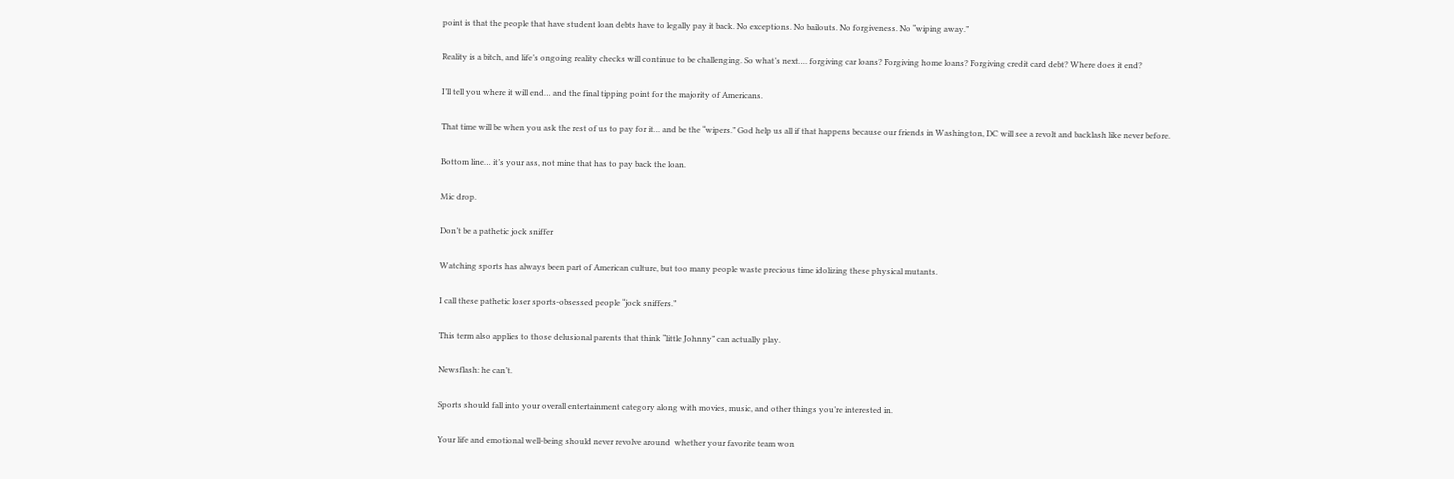point is that the people that have student loan debts have to legally pay it back. No exceptions. No bailouts. No forgiveness. No “wiping away.”

Reality is a bitch, and life’s ongoing reality checks will continue to be challenging. So what’s next…. forgiving car loans? Forgiving home loans? Forgiving credit card debt? Where does it end?

I’ll tell you where it will end… and the final tipping point for the majority of Americans.

That time will be when you ask the rest of us to pay for it… and be the “wipers.” God help us all if that happens because our friends in Washington, DC will see a revolt and backlash like never before.

Bottom line… it’s your ass, not mine that has to pay back the loan.

Mic drop.

Don’t be a pathetic jock sniffer

Watching sports has always been part of American culture, but too many people waste precious time idolizing these physical mutants.

I call these pathetic loser sports-obsessed people “jock sniffers.”

This term also applies to those delusional parents that think “little Johnny” can actually play.

Newsflash: he can’t.

Sports should fall into your overall entertainment category along with movies, music, and other things you’re interested in.

Your life and emotional well-being should never revolve around  whether your favorite team won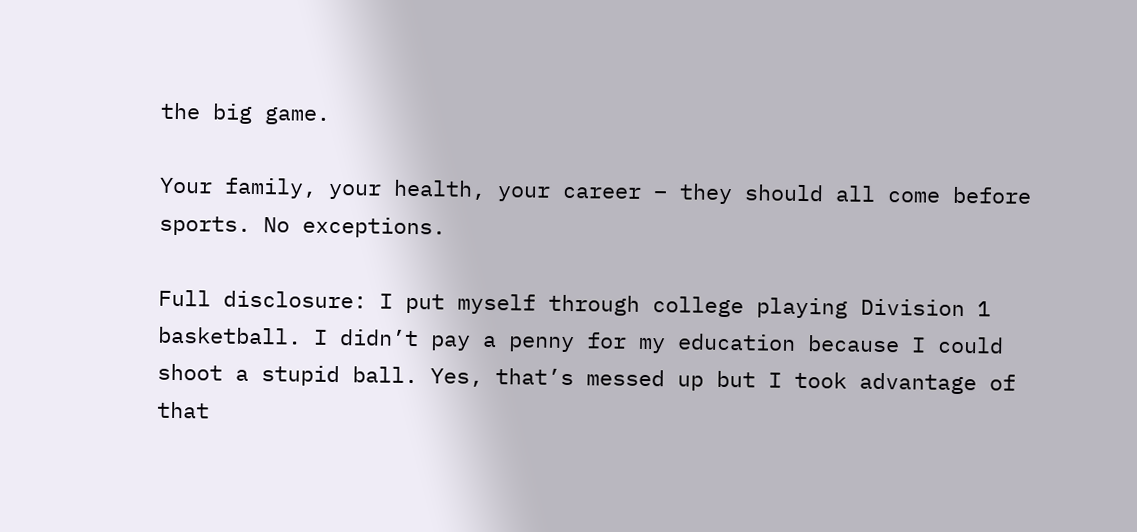the big game.

Your family, your health, your career – they should all come before sports. No exceptions.

Full disclosure: I put myself through college playing Division 1 basketball. I didn’t pay a penny for my education because I could shoot a stupid ball. Yes, that’s messed up but I took advantage of that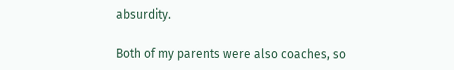absurdity.

Both of my parents were also coaches, so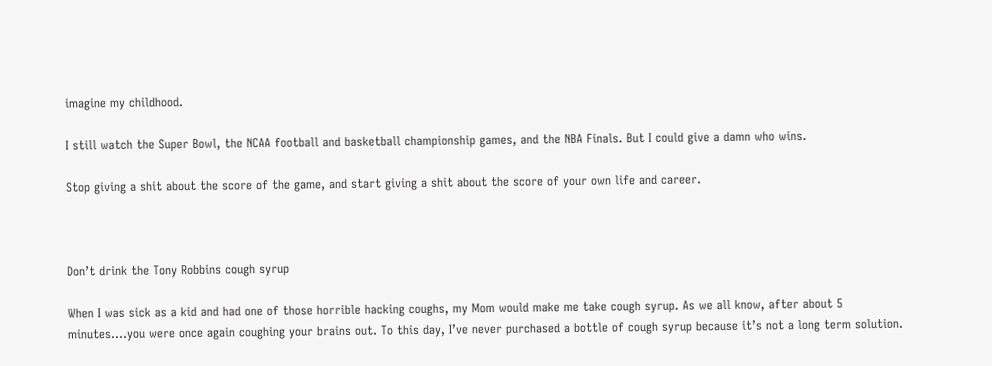imagine my childhood.

I still watch the Super Bowl, the NCAA football and basketball championship games, and the NBA Finals. But I could give a damn who wins.

Stop giving a shit about the score of the game, and start giving a shit about the score of your own life and career.



Don’t drink the Tony Robbins cough syrup

When I was sick as a kid and had one of those horrible hacking coughs, my Mom would make me take cough syrup. As we all know, after about 5 minutes….you were once again coughing your brains out. To this day, I’ve never purchased a bottle of cough syrup because it’s not a long term solution.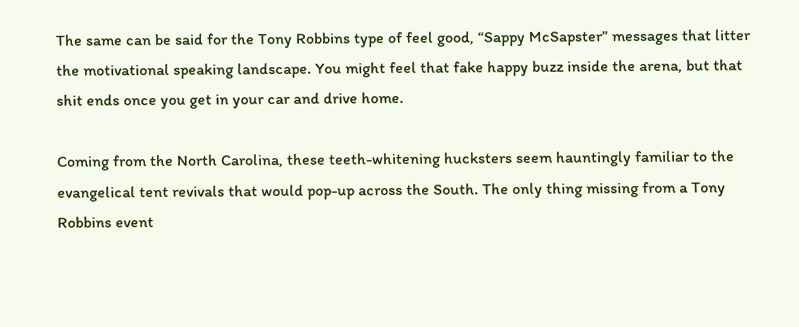The same can be said for the Tony Robbins type of feel good, “Sappy McSapster” messages that litter the motivational speaking landscape. You might feel that fake happy buzz inside the arena, but that shit ends once you get in your car and drive home.

Coming from the North Carolina, these teeth-whitening hucksters seem hauntingly familiar to the evangelical tent revivals that would pop-up across the South. The only thing missing from a Tony Robbins event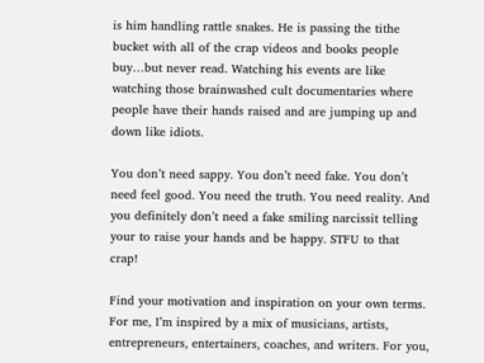is him handling rattle snakes. He is passing the tithe bucket with all of the crap videos and books people buy…but never read. Watching his events are like watching those brainwashed cult documentaries where people have their hands raised and are jumping up and down like idiots.

You don’t need sappy. You don’t need fake. You don’t need feel good. You need the truth. You need reality. And you definitely don’t need a fake smiling narcissit telling your to raise your hands and be happy. STFU to that crap!

Find your motivation and inspiration on your own terms. For me, I’m inspired by a mix of musicians, artists, entrepreneurs, entertainers, coaches, and writers. For you,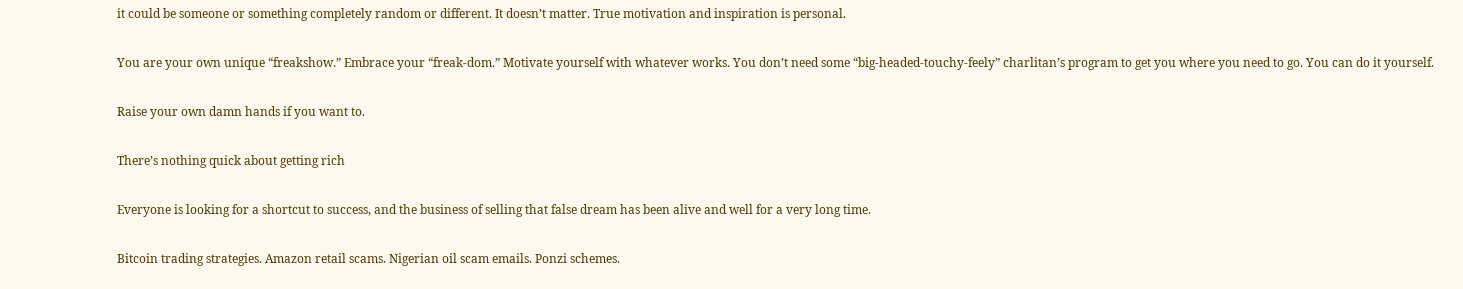it could be someone or something completely random or different. It doesn’t matter. True motivation and inspiration is personal.

You are your own unique “freakshow.” Embrace your “freak-dom.” Motivate yourself with whatever works. You don’t need some “big-headed-touchy-feely” charlitan’s program to get you where you need to go. You can do it yourself.

Raise your own damn hands if you want to.

There’s nothing quick about getting rich

Everyone is looking for a shortcut to success, and the business of selling that false dream has been alive and well for a very long time.

Bitcoin trading strategies. Amazon retail scams. Nigerian oil scam emails. Ponzi schemes.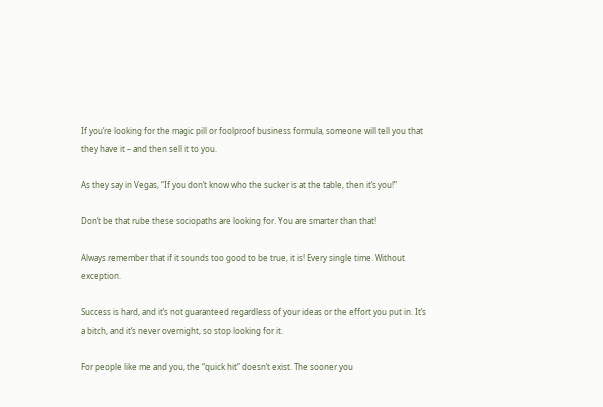If you’re looking for the magic pill or foolproof business formula, someone will tell you that they have it – and then sell it to you.

As they say in Vegas, “If you don’t know who the sucker is at the table, then it’s you!”

Don’t be that rube these sociopaths are looking for. You are smarter than that!

Always remember that if it sounds too good to be true, it is! Every single time. Without exception.

Success is hard, and it’s not guaranteed regardless of your ideas or the effort you put in. It’s a bitch, and it’s never overnight, so stop looking for it.

For people like me and you, the “quick hit” doesn’t exist. The sooner you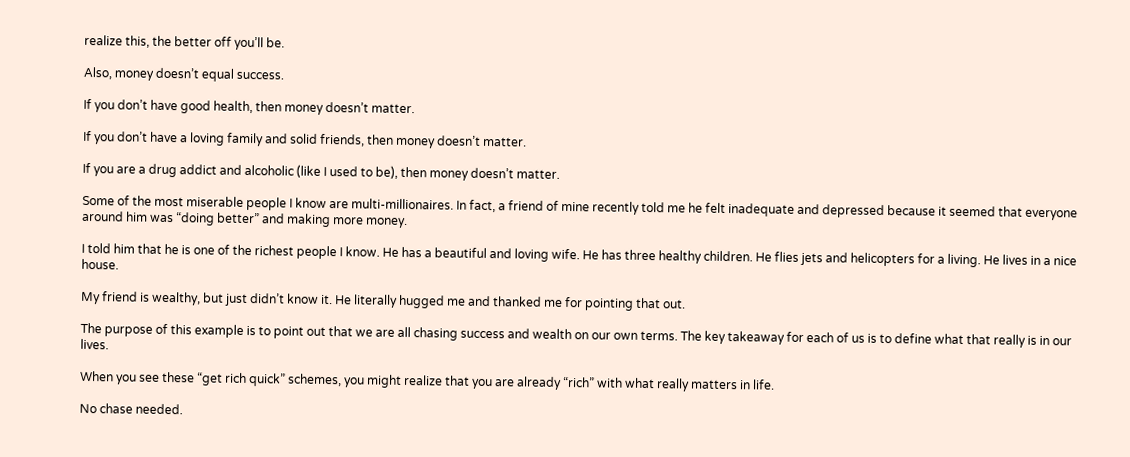realize this, the better off you’ll be.

Also, money doesn’t equal success.

If you don’t have good health, then money doesn’t matter.

If you don’t have a loving family and solid friends, then money doesn’t matter.

If you are a drug addict and alcoholic (like I used to be), then money doesn’t matter.

Some of the most miserable people I know are multi-millionaires. In fact, a friend of mine recently told me he felt inadequate and depressed because it seemed that everyone around him was “doing better” and making more money.

I told him that he is one of the richest people I know. He has a beautiful and loving wife. He has three healthy children. He flies jets and helicopters for a living. He lives in a nice house.

My friend is wealthy, but just didn’t know it. He literally hugged me and thanked me for pointing that out.

The purpose of this example is to point out that we are all chasing success and wealth on our own terms. The key takeaway for each of us is to define what that really is in our lives.

When you see these “get rich quick” schemes, you might realize that you are already “rich” with what really matters in life.

No chase needed.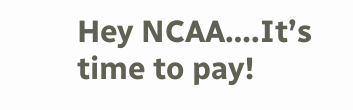Hey NCAA….It’s time to pay!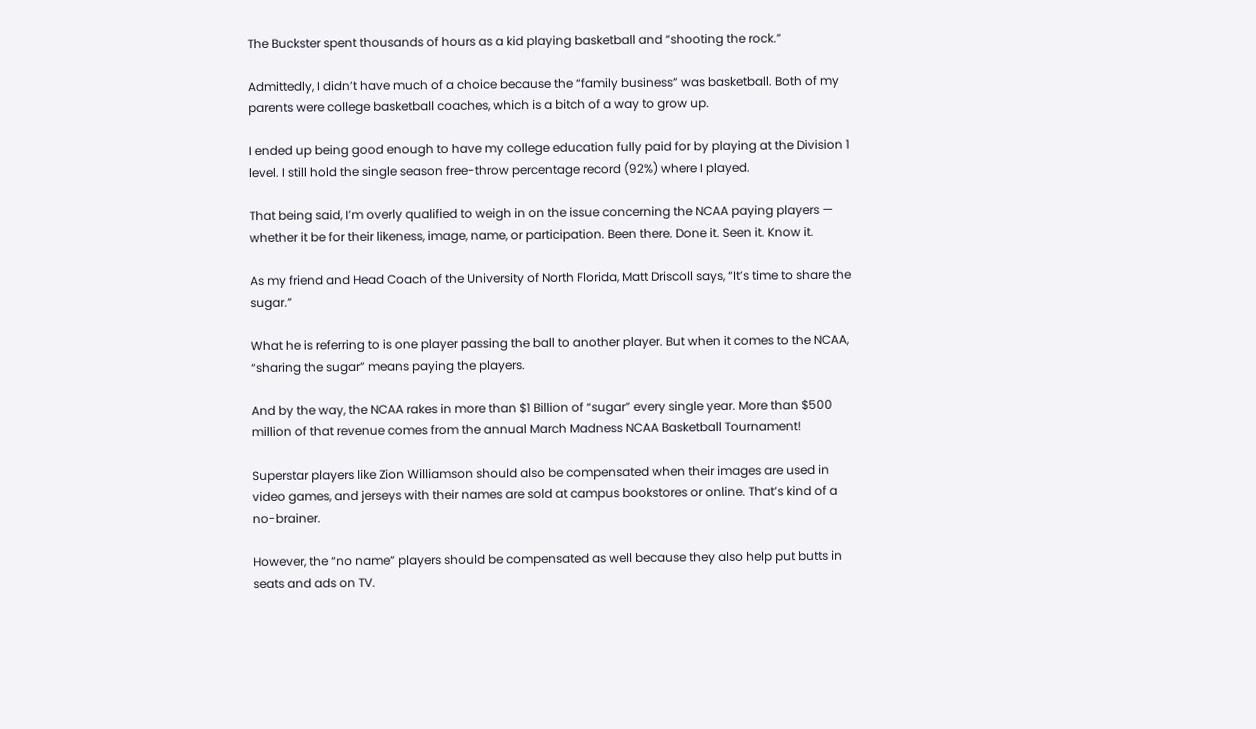The Buckster spent thousands of hours as a kid playing basketball and “shooting the rock.”

Admittedly, I didn’t have much of a choice because the “family business” was basketball. Both of my parents were college basketball coaches, which is a bitch of a way to grow up.

I ended up being good enough to have my college education fully paid for by playing at the Division 1 level. I still hold the single season free-throw percentage record (92%) where I played.

That being said, I’m overly qualified to weigh in on the issue concerning the NCAA paying players — whether it be for their likeness, image, name, or participation. Been there. Done it. Seen it. Know it.

As my friend and Head Coach of the University of North Florida, Matt Driscoll says, “It’s time to share the sugar.”

What he is referring to is one player passing the ball to another player. But when it comes to the NCAA, “sharing the sugar” means paying the players.

And by the way, the NCAA rakes in more than $1 Billion of “sugar” every single year. More than $500 million of that revenue comes from the annual March Madness NCAA Basketball Tournament!

Superstar players like Zion Williamson should also be compensated when their images are used in video games, and jerseys with their names are sold at campus bookstores or online. That’s kind of a no-brainer.

However, the “no name” players should be compensated as well because they also help put butts in seats and ads on TV.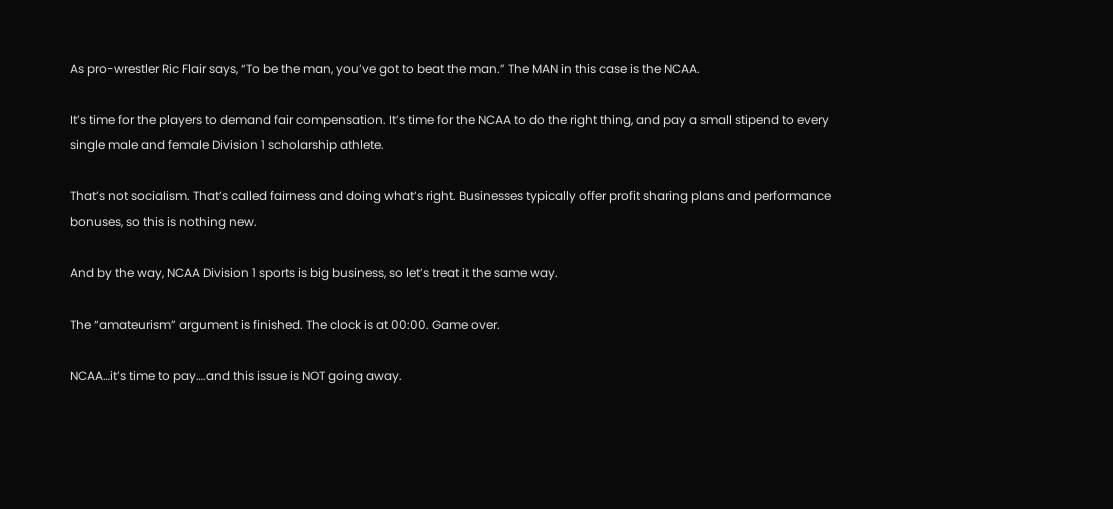As pro-wrestler Ric Flair says, “To be the man, you’ve got to beat the man.” The MAN in this case is the NCAA.

It’s time for the players to demand fair compensation. It’s time for the NCAA to do the right thing, and pay a small stipend to every single male and female Division 1 scholarship athlete.

That’s not socialism. That’s called fairness and doing what’s right. Businesses typically offer profit sharing plans and performance bonuses, so this is nothing new.

And by the way, NCAA Division 1 sports is big business, so let’s treat it the same way.

The “amateurism” argument is finished. The clock is at 00:00. Game over.

NCAA…it’s time to pay….and this issue is NOT going away.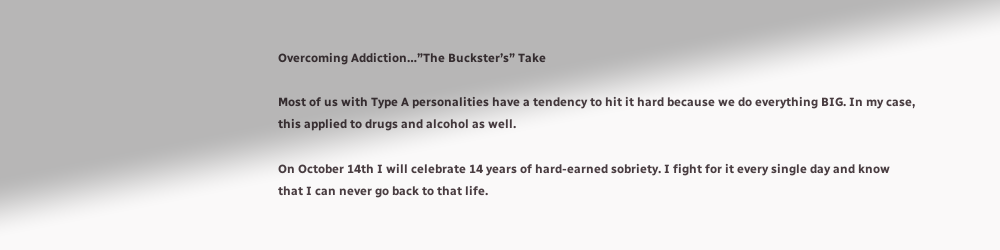Overcoming Addiction…”The Buckster’s” Take

Most of us with Type A personalities have a tendency to hit it hard because we do everything BIG. In my case, this applied to drugs and alcohol as well.

On October 14th I will celebrate 14 years of hard-earned sobriety. I fight for it every single day and know that I can never go back to that life.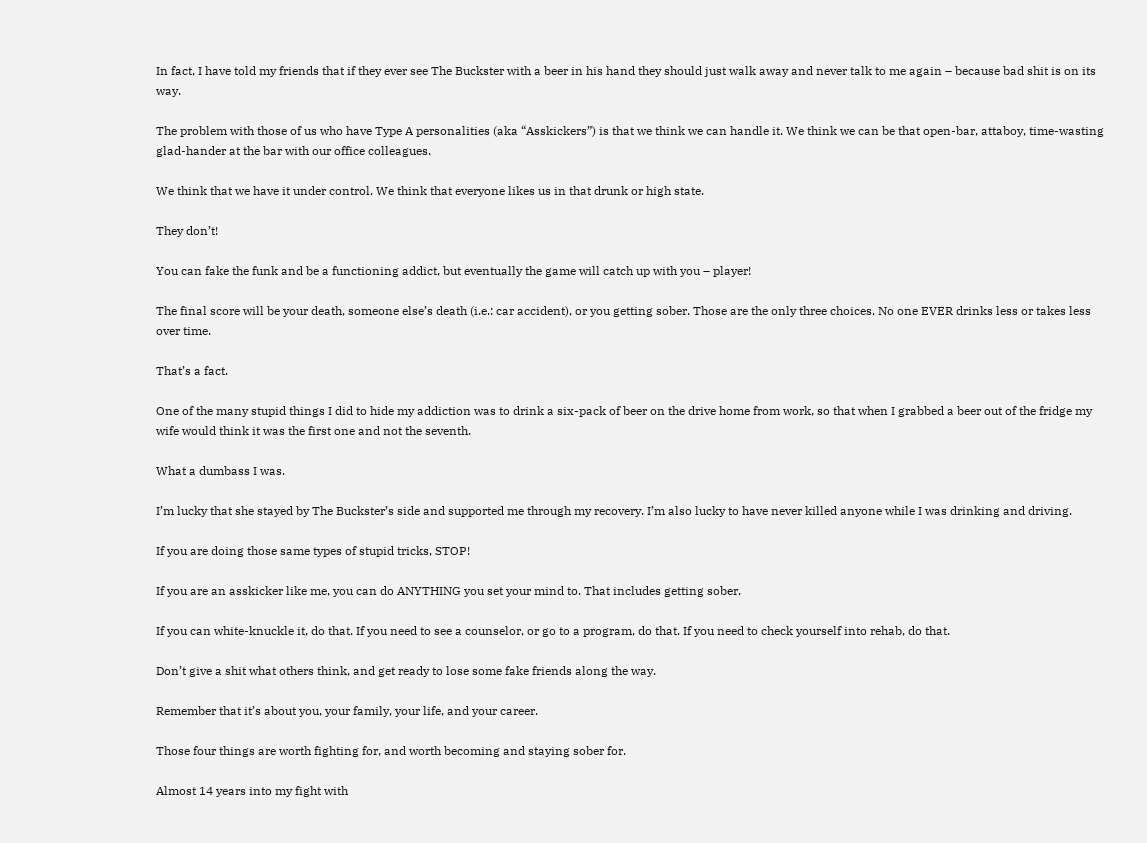In fact, I have told my friends that if they ever see The Buckster with a beer in his hand they should just walk away and never talk to me again – because bad shit is on its way.

The problem with those of us who have Type A personalities (aka “Asskickers”) is that we think we can handle it. We think we can be that open-bar, attaboy, time-wasting glad-hander at the bar with our office colleagues.

We think that we have it under control. We think that everyone likes us in that drunk or high state.

They don’t!

You can fake the funk and be a functioning addict, but eventually the game will catch up with you – player!

The final score will be your death, someone else’s death (i.e.: car accident), or you getting sober. Those are the only three choices. No one EVER drinks less or takes less over time.

That’s a fact.

One of the many stupid things I did to hide my addiction was to drink a six-pack of beer on the drive home from work, so that when I grabbed a beer out of the fridge my wife would think it was the first one and not the seventh.

What a dumbass I was.

I’m lucky that she stayed by The Buckster’s side and supported me through my recovery. I’m also lucky to have never killed anyone while I was drinking and driving.

If you are doing those same types of stupid tricks, STOP!

If you are an asskicker like me, you can do ANYTHING you set your mind to. That includes getting sober.

If you can white-knuckle it, do that. If you need to see a counselor, or go to a program, do that. If you need to check yourself into rehab, do that.

Don’t give a shit what others think, and get ready to lose some fake friends along the way.

Remember that it’s about you, your family, your life, and your career.

Those four things are worth fighting for, and worth becoming and staying sober for.

Almost 14 years into my fight with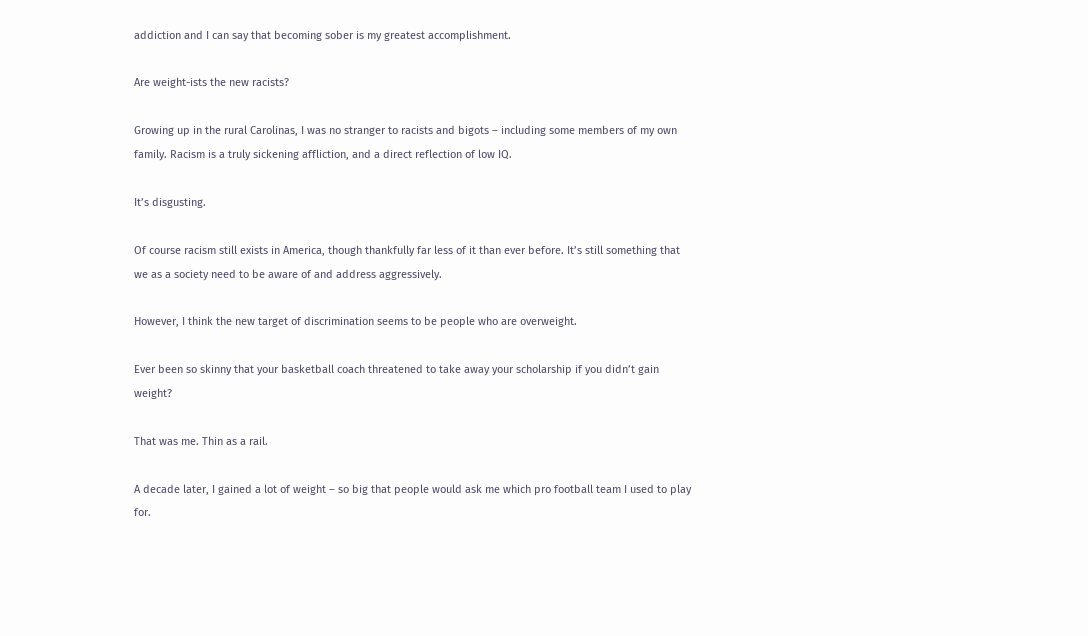addiction and I can say that becoming sober is my greatest accomplishment.

Are weight-ists the new racists?

Growing up in the rural Carolinas, I was no stranger to racists and bigots – including some members of my own family. Racism is a truly sickening affliction, and a direct reflection of low IQ.

It’s disgusting.

Of course racism still exists in America, though thankfully far less of it than ever before. It’s still something that we as a society need to be aware of and address aggressively.

However, I think the new target of discrimination seems to be people who are overweight.

Ever been so skinny that your basketball coach threatened to take away your scholarship if you didn’t gain weight?

That was me. Thin as a rail.

A decade later, I gained a lot of weight – so big that people would ask me which pro football team I used to play for.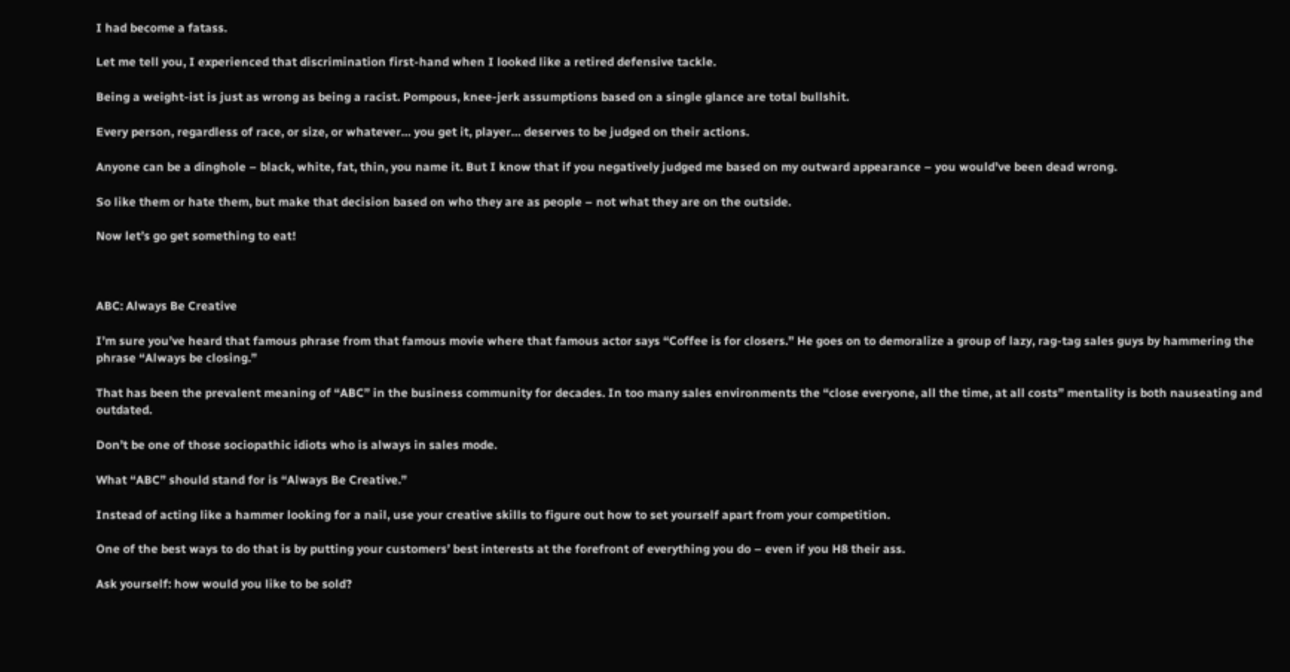I had become a fatass.

Let me tell you, I experienced that discrimination first-hand when I looked like a retired defensive tackle.

Being a weight-ist is just as wrong as being a racist. Pompous, knee-jerk assumptions based on a single glance are total bullshit.

Every person, regardless of race, or size, or whatever… you get it, player… deserves to be judged on their actions.

Anyone can be a dinghole – black, white, fat, thin, you name it. But I know that if you negatively judged me based on my outward appearance – you would’ve been dead wrong.

So like them or hate them, but make that decision based on who they are as people – not what they are on the outside.

Now let’s go get something to eat!



ABC: Always Be Creative

I’m sure you’ve heard that famous phrase from that famous movie where that famous actor says “Coffee is for closers.” He goes on to demoralize a group of lazy, rag-tag sales guys by hammering the phrase “Always be closing.”

That has been the prevalent meaning of “ABC” in the business community for decades. In too many sales environments the “close everyone, all the time, at all costs” mentality is both nauseating and outdated.

Don’t be one of those sociopathic idiots who is always in sales mode.

What “ABC” should stand for is “Always Be Creative.”

Instead of acting like a hammer looking for a nail, use your creative skills to figure out how to set yourself apart from your competition.

One of the best ways to do that is by putting your customers’ best interests at the forefront of everything you do – even if you H8 their ass.

Ask yourself: how would you like to be sold?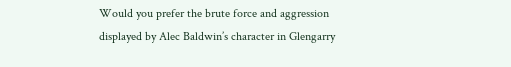Would you prefer the brute force and aggression displayed by Alec Baldwin’s character in Glengarry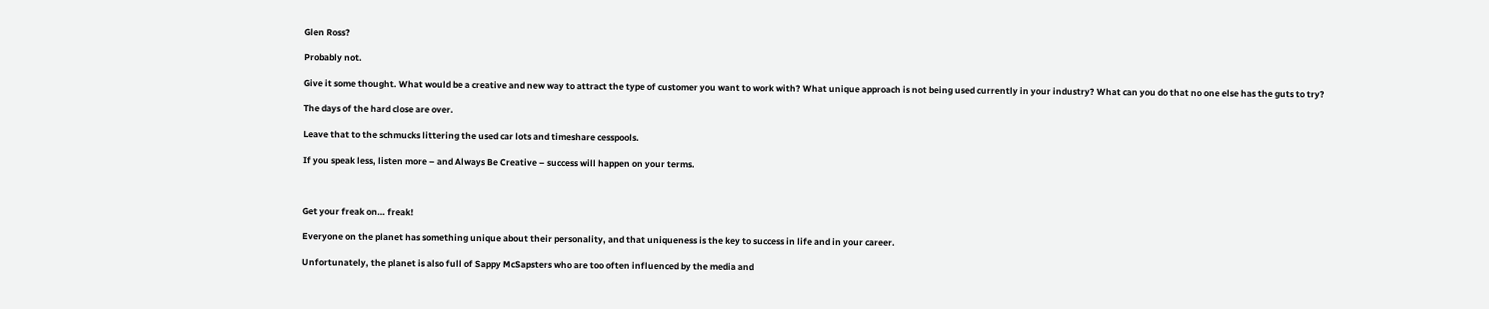Glen Ross?

Probably not.

Give it some thought. What would be a creative and new way to attract the type of customer you want to work with? What unique approach is not being used currently in your industry? What can you do that no one else has the guts to try?

The days of the hard close are over.

Leave that to the schmucks littering the used car lots and timeshare cesspools.

If you speak less, listen more – and Always Be Creative – success will happen on your terms.



Get your freak on… freak!

Everyone on the planet has something unique about their personality, and that uniqueness is the key to success in life and in your career.

Unfortunately, the planet is also full of Sappy McSapsters who are too often influenced by the media and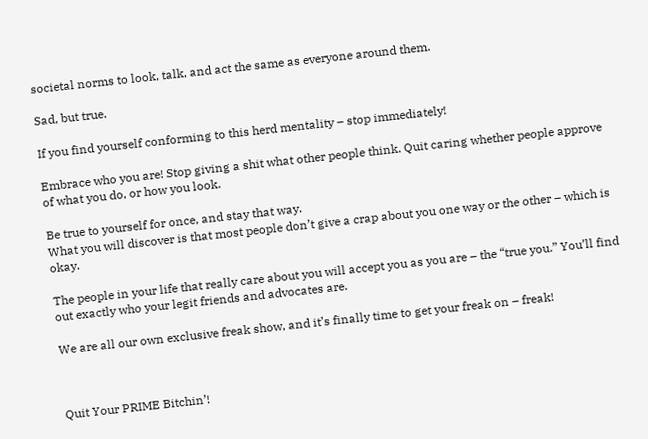societal norms to look, talk, and act the same as everyone around them.

Sad, but true.

If you find yourself conforming to this herd mentality – stop immediately!

Embrace who you are! Stop giving a shit what other people think. Quit caring whether people approve of what you do, or how you look.

Be true to yourself for once, and stay that way.
What you will discover is that most people don’t give a crap about you one way or the other – which is okay.

The people in your life that really care about you will accept you as you are – the “true you.” You’ll find out exactly who your legit friends and advocates are.

We are all our own exclusive freak show, and it’s finally time to get your freak on – freak!



Quit Your PRIME Bitchin’!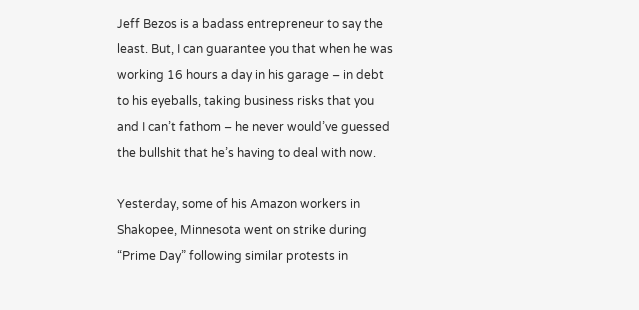Jeff Bezos is a badass entrepreneur to say the least. But, I can guarantee you that when he was working 16 hours a day in his garage – in debt to his eyeballs, taking business risks that you and I can’t fathom – he never would’ve guessed the bullshit that he’s having to deal with now.

Yesterday, some of his Amazon workers in Shakopee, Minnesota went on strike during “Prime Day” following similar protests in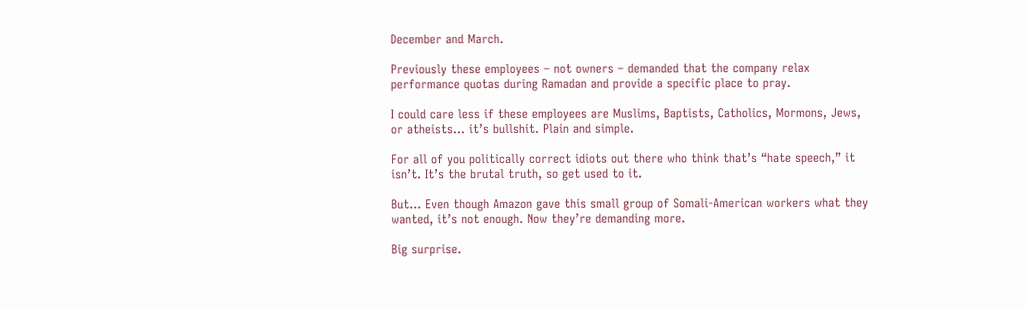December and March.

Previously these employees – not owners – demanded that the company relax performance quotas during Ramadan and provide a specific place to pray.

I could care less if these employees are Muslims, Baptists, Catholics, Mormons, Jews, or atheists… it’s bullshit. Plain and simple.

For all of you politically correct idiots out there who think that’s “hate speech,” it isn’t. It’s the brutal truth, so get used to it.

But… Even though Amazon gave this small group of Somali-American workers what they wanted, it’s not enough. Now they’re demanding more.

Big surprise.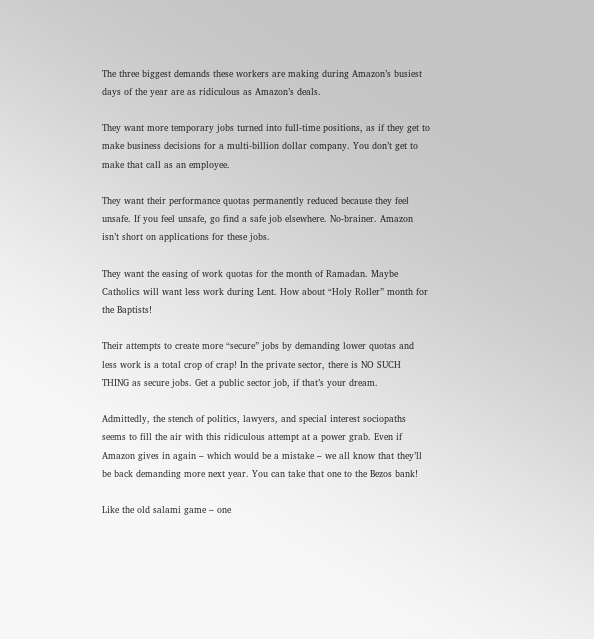The three biggest demands these workers are making during Amazon’s busiest days of the year are as ridiculous as Amazon’s deals.

They want more temporary jobs turned into full-time positions, as if they get to make business decisions for a multi-billion dollar company. You don’t get to make that call as an employee.

They want their performance quotas permanently reduced because they feel unsafe. If you feel unsafe, go find a safe job elsewhere. No-brainer. Amazon isn’t short on applications for these jobs.

They want the easing of work quotas for the month of Ramadan. Maybe Catholics will want less work during Lent. How about “Holy Roller” month for the Baptists!

Their attempts to create more “secure” jobs by demanding lower quotas and less work is a total crop of crap! In the private sector, there is NO SUCH THING as secure jobs. Get a public sector job, if that’s your dream.

Admittedly, the stench of politics, lawyers, and special interest sociopaths seems to fill the air with this ridiculous attempt at a power grab. Even if Amazon gives in again – which would be a mistake – we all know that they’ll be back demanding more next year. You can take that one to the Bezos bank!

Like the old salami game – one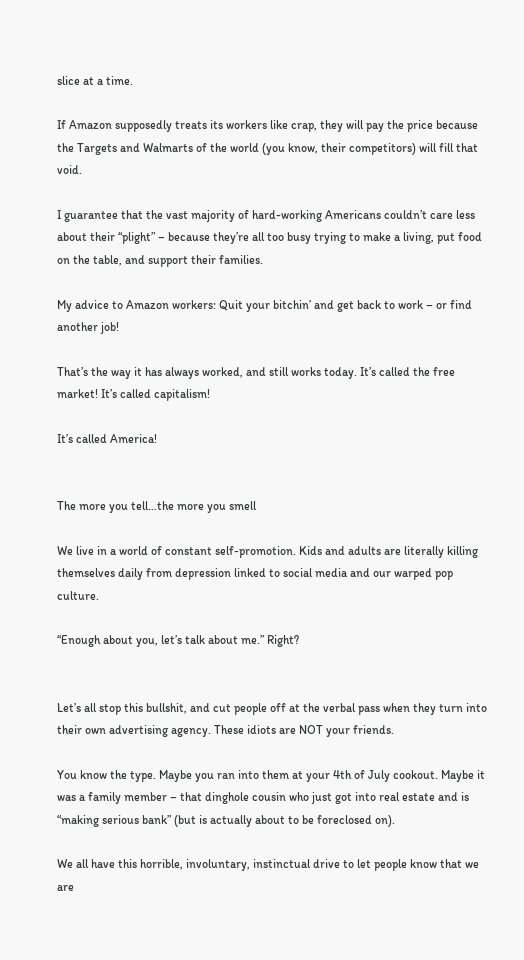slice at a time.

If Amazon supposedly treats its workers like crap, they will pay the price because the Targets and Walmarts of the world (you know, their competitors) will fill that void.

I guarantee that the vast majority of hard-working Americans couldn’t care less about their “plight” – because they’re all too busy trying to make a living, put food on the table, and support their families.

My advice to Amazon workers: Quit your bitchin’ and get back to work – or find another job!

That’s the way it has always worked, and still works today. It’s called the free market! It’s called capitalism!

It’s called America!


The more you tell…the more you smell

We live in a world of constant self-promotion. Kids and adults are literally killing themselves daily from depression linked to social media and our warped pop culture.

“Enough about you, let’s talk about me.” Right?


Let’s all stop this bullshit, and cut people off at the verbal pass when they turn into their own advertising agency. These idiots are NOT your friends.

You know the type. Maybe you ran into them at your 4th of July cookout. Maybe it was a family member – that dinghole cousin who just got into real estate and is “making serious bank” (but is actually about to be foreclosed on).

We all have this horrible, involuntary, instinctual drive to let people know that we are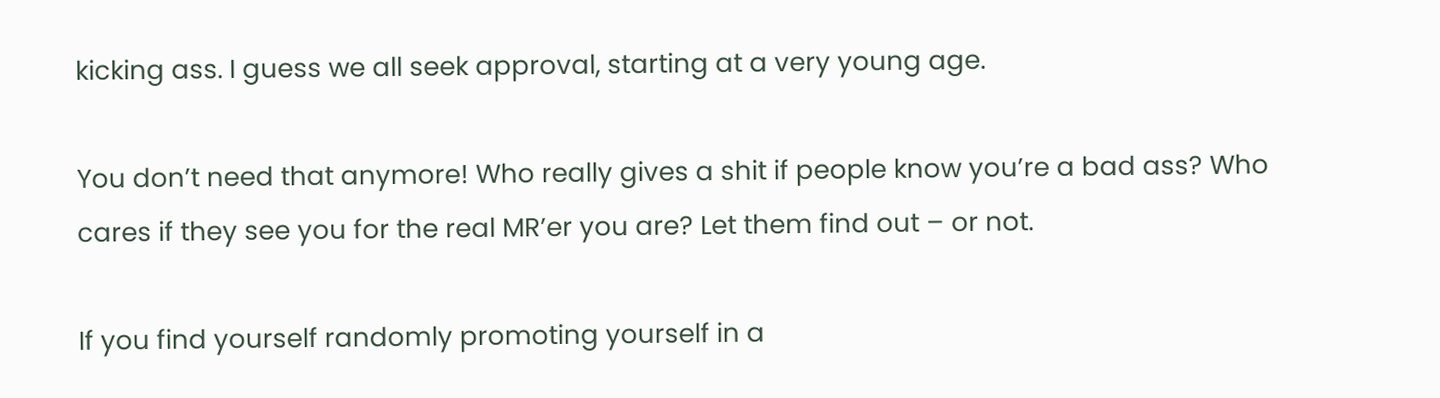kicking ass. I guess we all seek approval, starting at a very young age.

You don’t need that anymore! Who really gives a shit if people know you’re a bad ass? Who cares if they see you for the real MR’er you are? Let them find out – or not.

If you find yourself randomly promoting yourself in a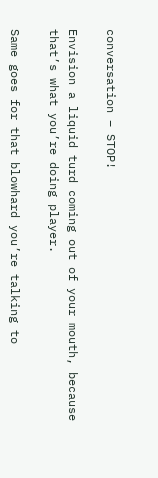conversation – STOP!

Envision a liquid turd coming out of your mouth, because that’s what you’re doing player.

Same goes for that blowhard you’re talking to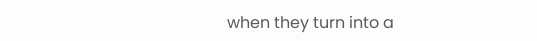when they turn into a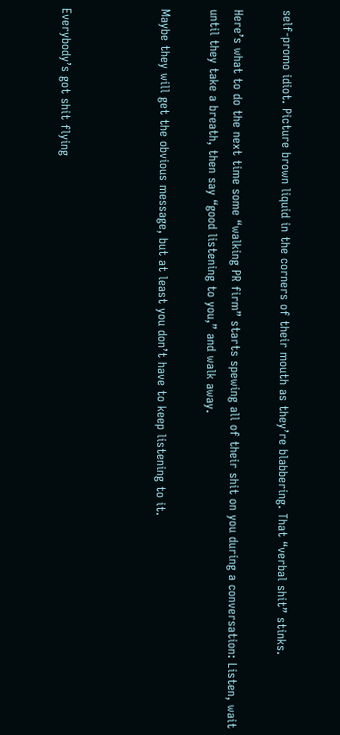self-promo idiot. Picture brown liquid in the corners of their mouth as they’re blabbering. That “verbal shit” stinks.

Here’s what to do the next time some “walking PR firm” starts spewing all of their shit on you during a conversation: Listen, wait until they take a breath, then say “good listening to you,” and walk away.

Maybe they will get the obvious message, but at least you don’t have to keep listening to it.



Everybody’s got shit flying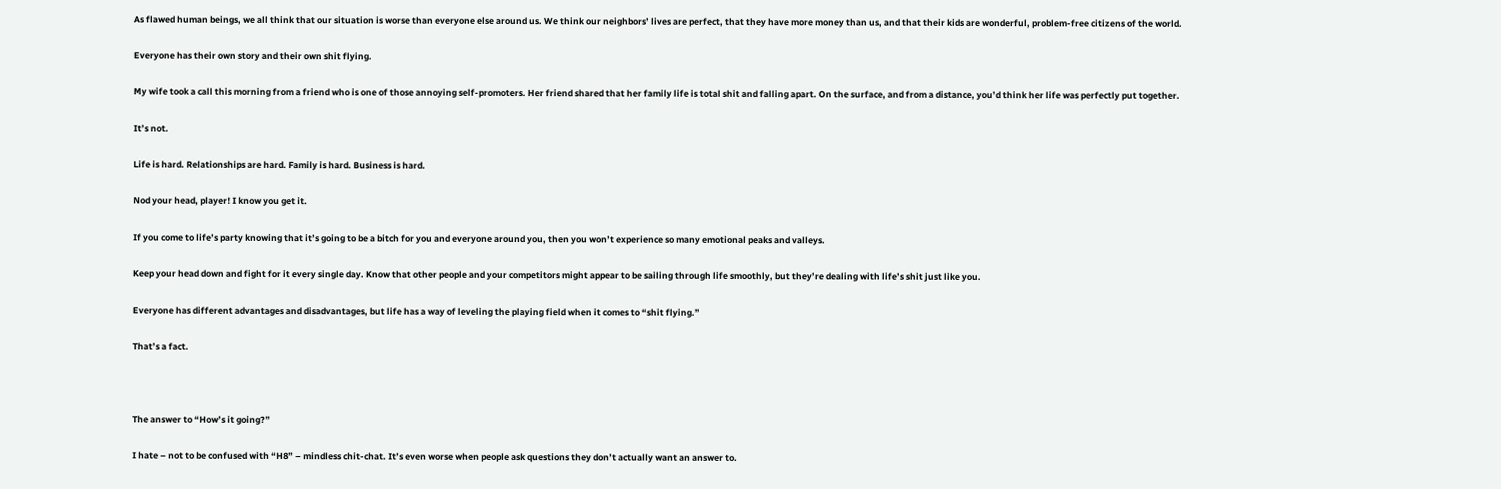As flawed human beings, we all think that our situation is worse than everyone else around us. We think our neighbors’ lives are perfect, that they have more money than us, and that their kids are wonderful, problem-free citizens of the world.

Everyone has their own story and their own shit flying.

My wife took a call this morning from a friend who is one of those annoying self-promoters. Her friend shared that her family life is total shit and falling apart. On the surface, and from a distance, you’d think her life was perfectly put together.

It’s not.

Life is hard. Relationships are hard. Family is hard. Business is hard.

Nod your head, player! I know you get it.

If you come to life’s party knowing that it’s going to be a bitch for you and everyone around you, then you won’t experience so many emotional peaks and valleys.

Keep your head down and fight for it every single day. Know that other people and your competitors might appear to be sailing through life smoothly, but they’re dealing with life’s shit just like you.

Everyone has different advantages and disadvantages, but life has a way of leveling the playing field when it comes to “shit flying.”

That’s a fact.



The answer to “How’s it going?”

I hate – not to be confused with “H8” – mindless chit-chat. It’s even worse when people ask questions they don’t actually want an answer to.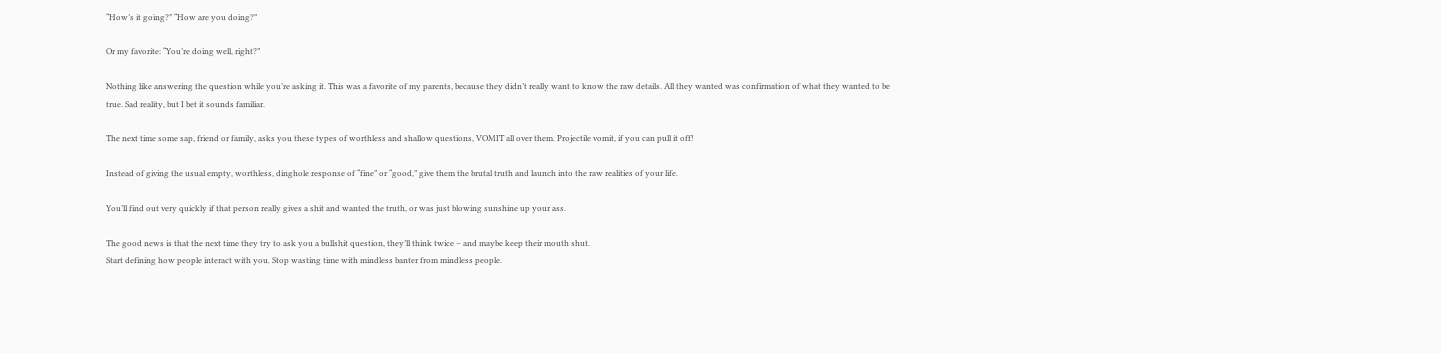“How’s it going?” “How are you doing?”

Or my favorite: “You’re doing well, right?”

Nothing like answering the question while you’re asking it. This was a favorite of my parents, because they didn’t really want to know the raw details. All they wanted was confirmation of what they wanted to be true. Sad reality, but I bet it sounds familiar.

The next time some sap, friend or family, asks you these types of worthless and shallow questions, VOMIT all over them. Projectile vomit, if you can pull it off!

Instead of giving the usual empty, worthless, dinghole response of “fine” or “good,” give them the brutal truth and launch into the raw realities of your life.

You’ll find out very quickly if that person really gives a shit and wanted the truth, or was just blowing sunshine up your ass.

The good news is that the next time they try to ask you a bullshit question, they’ll think twice – and maybe keep their mouth shut.
Start defining how people interact with you. Stop wasting time with mindless banter from mindless people.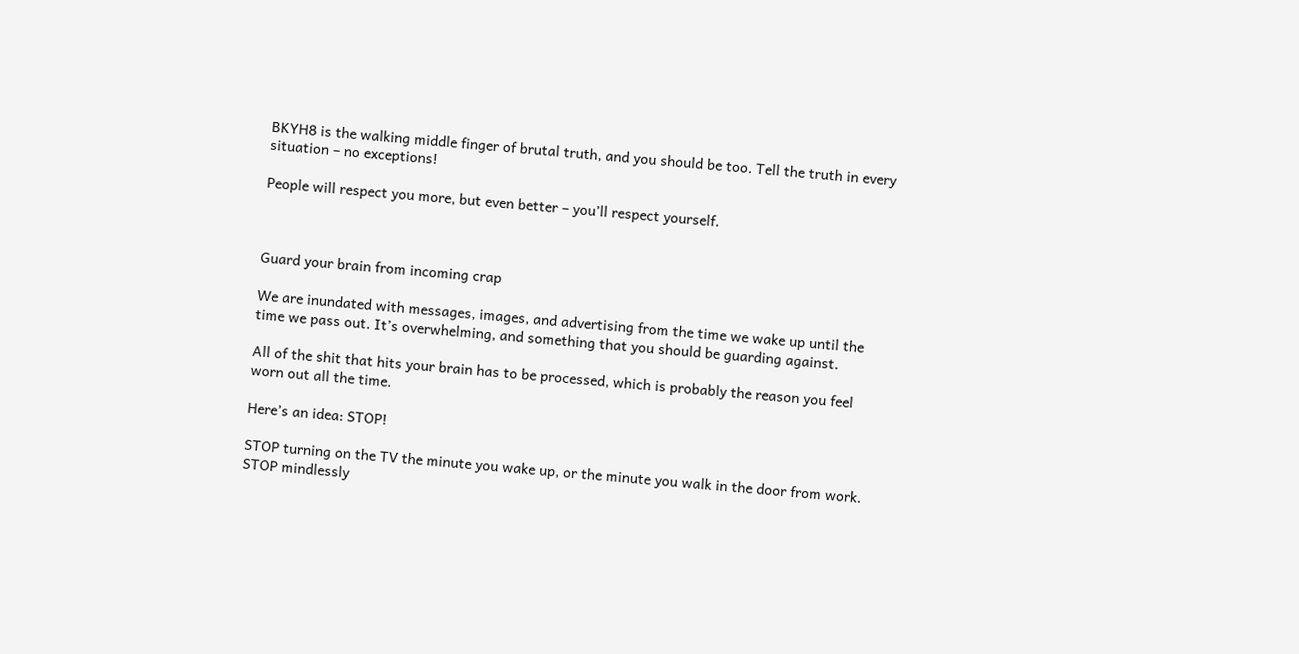BKYH8 is the walking middle finger of brutal truth, and you should be too. Tell the truth in every situation – no exceptions!

People will respect you more, but even better – you’ll respect yourself.



Guard your brain from incoming crap

We are inundated with messages, images, and advertising from the time we wake up until the time we pass out. It’s overwhelming, and something that you should be guarding against.

All of the shit that hits your brain has to be processed, which is probably the reason you feel worn out all the time.

Here’s an idea: STOP!

STOP turning on the TV the minute you wake up, or the minute you walk in the door from work. STOP mindlessly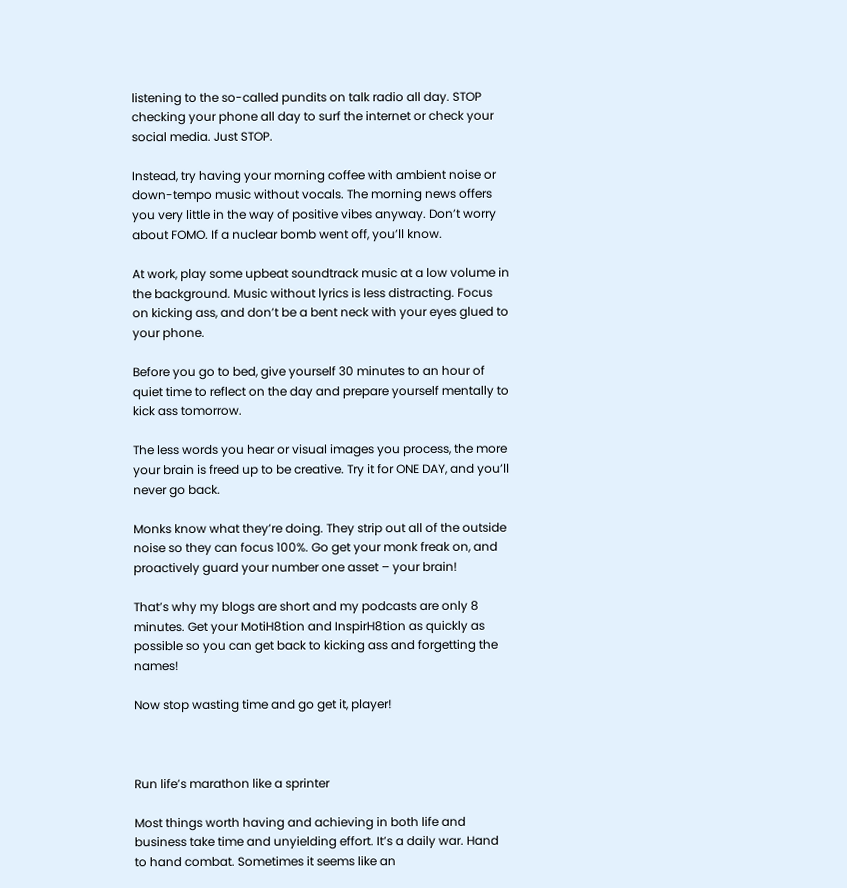listening to the so-called pundits on talk radio all day. STOP checking your phone all day to surf the internet or check your social media. Just STOP.

Instead, try having your morning coffee with ambient noise or down-tempo music without vocals. The morning news offers you very little in the way of positive vibes anyway. Don’t worry about FOMO. If a nuclear bomb went off, you’ll know.

At work, play some upbeat soundtrack music at a low volume in the background. Music without lyrics is less distracting. Focus on kicking ass, and don’t be a bent neck with your eyes glued to your phone.

Before you go to bed, give yourself 30 minutes to an hour of quiet time to reflect on the day and prepare yourself mentally to kick ass tomorrow.

The less words you hear or visual images you process, the more your brain is freed up to be creative. Try it for ONE DAY, and you’ll never go back.

Monks know what they’re doing. They strip out all of the outside noise so they can focus 100%. Go get your monk freak on, and proactively guard your number one asset – your brain!

That’s why my blogs are short and my podcasts are only 8 minutes. Get your MotiH8tion and InspirH8tion as quickly as possible so you can get back to kicking ass and forgetting the names!

Now stop wasting time and go get it, player!



Run life’s marathon like a sprinter

Most things worth having and achieving in both life and business take time and unyielding effort. It’s a daily war. Hand to hand combat. Sometimes it seems like an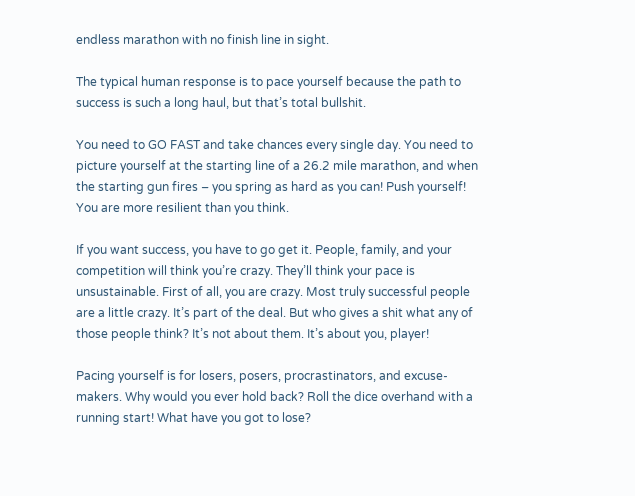endless marathon with no finish line in sight.

The typical human response is to pace yourself because the path to success is such a long haul, but that’s total bullshit.

You need to GO FAST and take chances every single day. You need to picture yourself at the starting line of a 26.2 mile marathon, and when the starting gun fires – you spring as hard as you can! Push yourself! You are more resilient than you think.

If you want success, you have to go get it. People, family, and your competition will think you’re crazy. They’ll think your pace is unsustainable. First of all, you are crazy. Most truly successful people are a little crazy. It’s part of the deal. But who gives a shit what any of those people think? It’s not about them. It’s about you, player!

Pacing yourself is for losers, posers, procrastinators, and excuse-makers. Why would you ever hold back? Roll the dice overhand with a running start! What have you got to lose?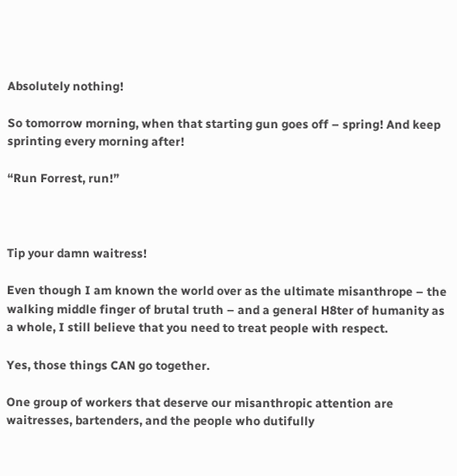Absolutely nothing!

So tomorrow morning, when that starting gun goes off – spring! And keep sprinting every morning after!

“Run Forrest, run!”



Tip your damn waitress!

Even though I am known the world over as the ultimate misanthrope – the walking middle finger of brutal truth – and a general H8ter of humanity as a whole, I still believe that you need to treat people with respect.

Yes, those things CAN go together.

One group of workers that deserve our misanthropic attention are waitresses, bartenders, and the people who dutifully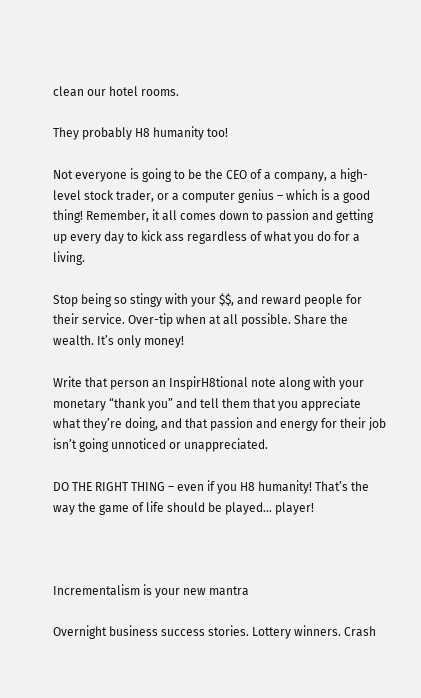clean our hotel rooms.

They probably H8 humanity too!

Not everyone is going to be the CEO of a company, a high-level stock trader, or a computer genius – which is a good thing! Remember, it all comes down to passion and getting up every day to kick ass regardless of what you do for a living.

Stop being so stingy with your $$, and reward people for their service. Over-tip when at all possible. Share the wealth. It’s only money!

Write that person an InspirH8tional note along with your monetary “thank you” and tell them that you appreciate what they’re doing, and that passion and energy for their job isn’t going unnoticed or unappreciated.

DO THE RIGHT THING – even if you H8 humanity! That’s the way the game of life should be played… player!



Incrementalism is your new mantra

Overnight business success stories. Lottery winners. Crash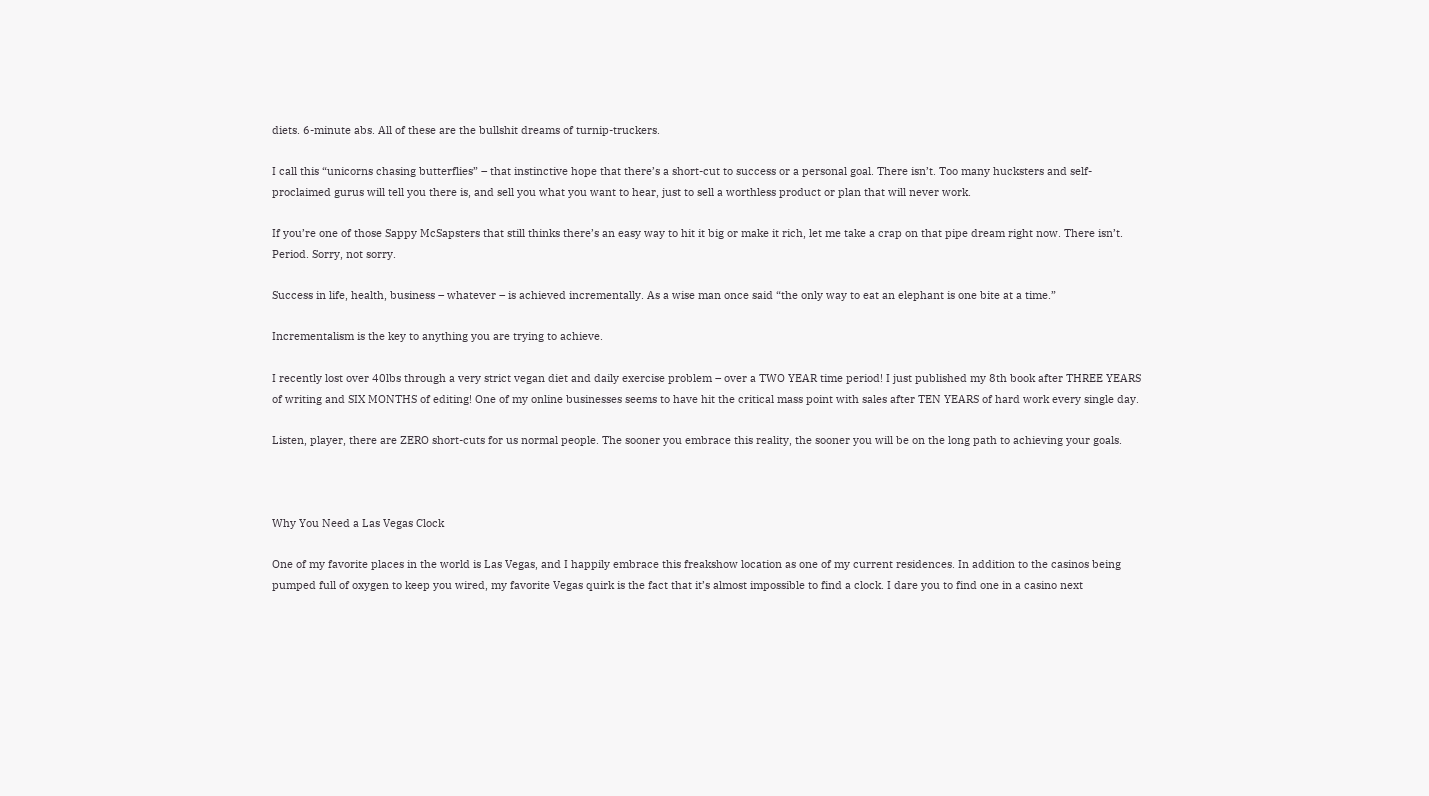diets. 6-minute abs. All of these are the bullshit dreams of turnip-truckers.

I call this “unicorns chasing butterflies” – that instinctive hope that there’s a short-cut to success or a personal goal. There isn’t. Too many hucksters and self-proclaimed gurus will tell you there is, and sell you what you want to hear, just to sell a worthless product or plan that will never work.

If you’re one of those Sappy McSapsters that still thinks there’s an easy way to hit it big or make it rich, let me take a crap on that pipe dream right now. There isn’t. Period. Sorry, not sorry.

Success in life, health, business – whatever – is achieved incrementally. As a wise man once said “the only way to eat an elephant is one bite at a time.”

Incrementalism is the key to anything you are trying to achieve.

I recently lost over 40lbs through a very strict vegan diet and daily exercise problem – over a TWO YEAR time period! I just published my 8th book after THREE YEARS of writing and SIX MONTHS of editing! One of my online businesses seems to have hit the critical mass point with sales after TEN YEARS of hard work every single day.

Listen, player, there are ZERO short-cuts for us normal people. The sooner you embrace this reality, the sooner you will be on the long path to achieving your goals.



Why You Need a Las Vegas Clock

One of my favorite places in the world is Las Vegas, and I happily embrace this freakshow location as one of my current residences. In addition to the casinos being pumped full of oxygen to keep you wired, my favorite Vegas quirk is the fact that it’s almost impossible to find a clock. I dare you to find one in a casino next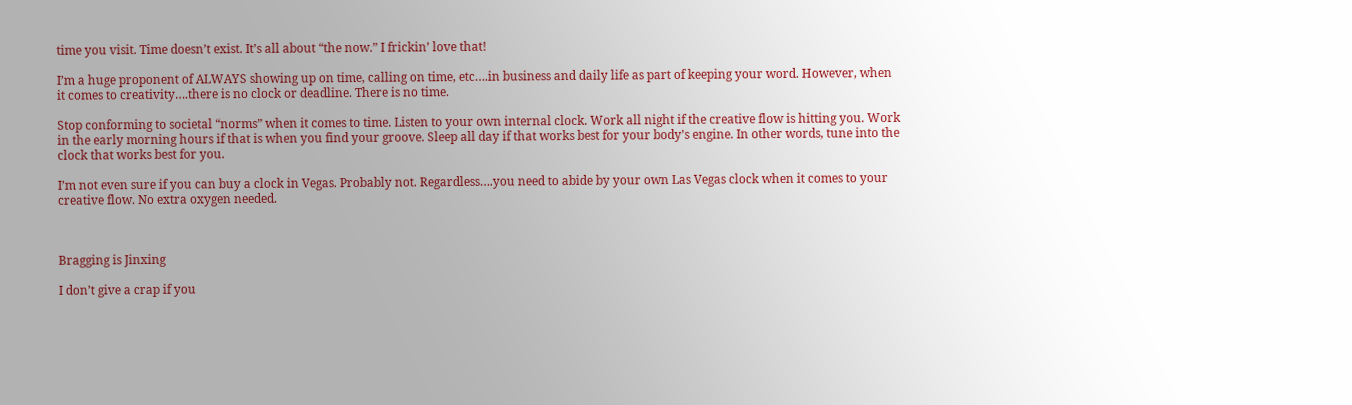time you visit. Time doesn’t exist. It’s all about “the now.” I frickin’ love that!

I’m a huge proponent of ALWAYS showing up on time, calling on time, etc….in business and daily life as part of keeping your word. However, when it comes to creativity….there is no clock or deadline. There is no time.

Stop conforming to societal “norms” when it comes to time. Listen to your own internal clock. Work all night if the creative flow is hitting you. Work in the early morning hours if that is when you find your groove. Sleep all day if that works best for your body’s engine. In other words, tune into the clock that works best for you.

I’m not even sure if you can buy a clock in Vegas. Probably not. Regardless….you need to abide by your own Las Vegas clock when it comes to your creative flow. No extra oxygen needed.



Bragging is Jinxing

I don’t give a crap if you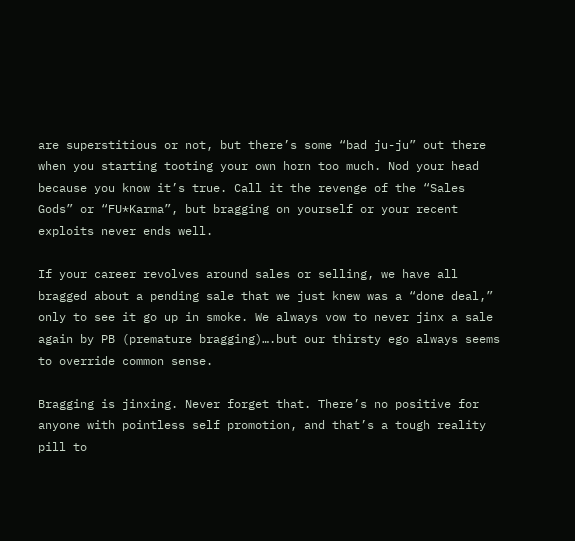are superstitious or not, but there’s some “bad ju-ju” out there when you starting tooting your own horn too much. Nod your head because you know it’s true. Call it the revenge of the “Sales Gods” or “FU*Karma”, but bragging on yourself or your recent exploits never ends well.

If your career revolves around sales or selling, we have all bragged about a pending sale that we just knew was a “done deal,” only to see it go up in smoke. We always vow to never jinx a sale again by PB (premature bragging)….but our thirsty ego always seems to override common sense.

Bragging is jinxing. Never forget that. There’s no positive for anyone with pointless self promotion, and that’s a tough reality pill to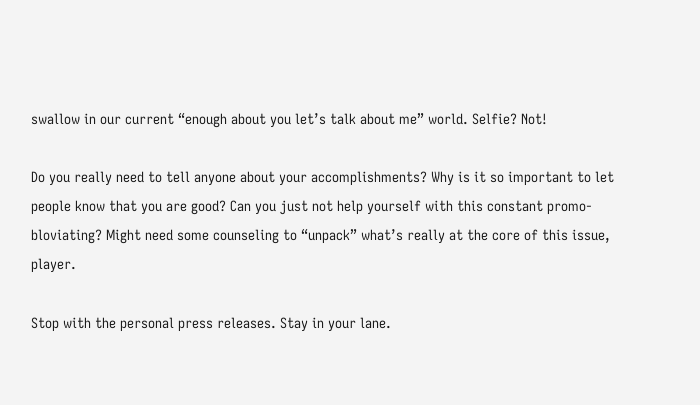swallow in our current “enough about you let’s talk about me” world. Selfie? Not!

Do you really need to tell anyone about your accomplishments? Why is it so important to let people know that you are good? Can you just not help yourself with this constant promo-bloviating? Might need some counseling to “unpack” what’s really at the core of this issue, player.

Stop with the personal press releases. Stay in your lane.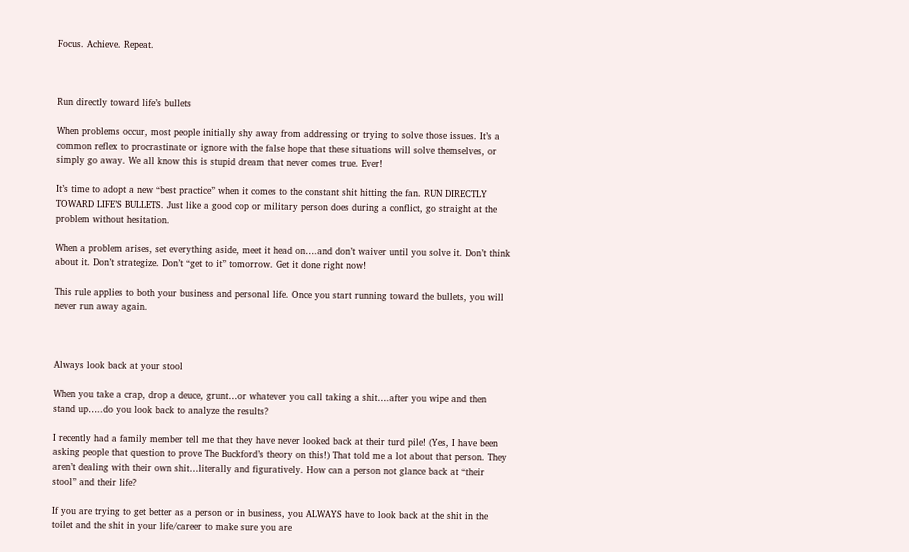Focus. Achieve. Repeat.



Run directly toward life’s bullets

When problems occur, most people initially shy away from addressing or trying to solve those issues. It’s a common reflex to procrastinate or ignore with the false hope that these situations will solve themselves, or simply go away. We all know this is stupid dream that never comes true. Ever!

It’s time to adopt a new “best practice” when it comes to the constant shit hitting the fan. RUN DIRECTLY TOWARD LIFE’S BULLETS. Just like a good cop or military person does during a conflict, go straight at the problem without hesitation.

When a problem arises, set everything aside, meet it head on….and don’t waiver until you solve it. Don’t think about it. Don’t strategize. Don’t “get to it” tomorrow. Get it done right now!

This rule applies to both your business and personal life. Once you start running toward the bullets, you will never run away again.



Always look back at your stool

When you take a crap, drop a deuce, grunt…or whatever you call taking a shit….after you wipe and then stand up…..do you look back to analyze the results?

I recently had a family member tell me that they have never looked back at their turd pile! (Yes, I have been asking people that question to prove The Buckford’s theory on this!) That told me a lot about that person. They aren’t dealing with their own shit…literally and figuratively. How can a person not glance back at “their stool” and their life?

If you are trying to get better as a person or in business, you ALWAYS have to look back at the shit in the toilet and the shit in your life/career to make sure you are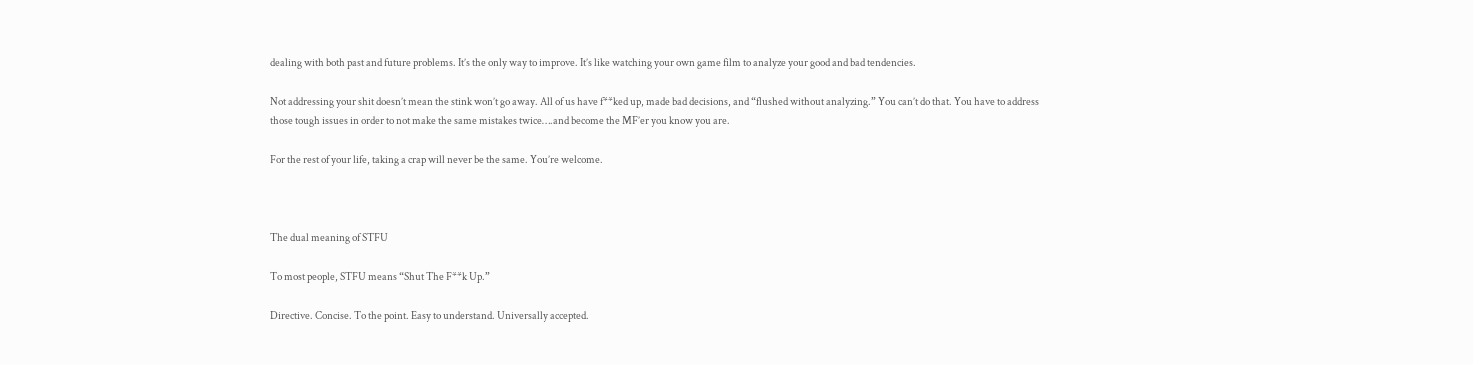dealing with both past and future problems. It’s the only way to improve. It’s like watching your own game film to analyze your good and bad tendencies.

Not addressing your shit doesn’t mean the stink won’t go away. All of us have f**ked up, made bad decisions, and “flushed without analyzing.” You can’t do that. You have to address those tough issues in order to not make the same mistakes twice….and become the MF’er you know you are.

For the rest of your life, taking a crap will never be the same. You’re welcome.



The dual meaning of STFU

To most people, STFU means “Shut The F**k Up.”

Directive. Concise. To the point. Easy to understand. Universally accepted.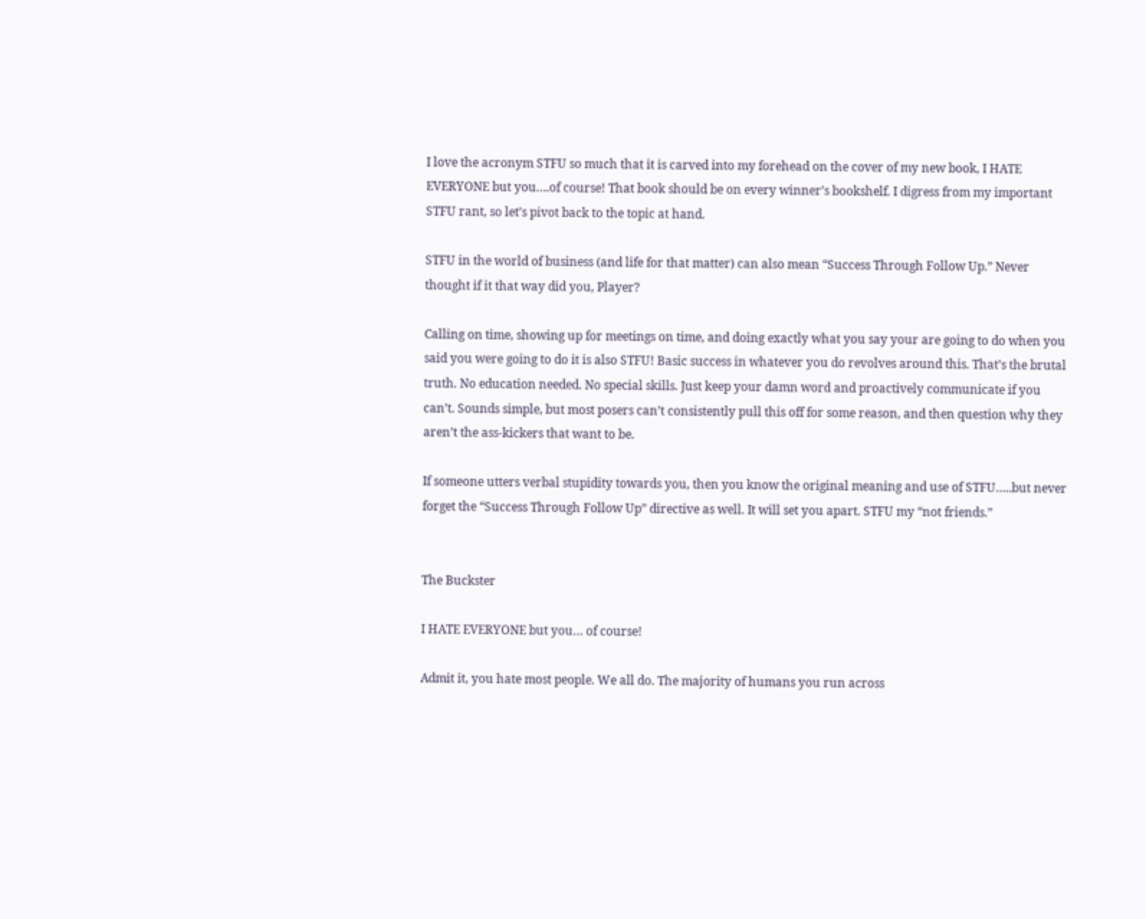I love the acronym STFU so much that it is carved into my forehead on the cover of my new book, I HATE EVERYONE but you….of course! That book should be on every winner’s bookshelf. I digress from my important STFU rant, so let’s pivot back to the topic at hand.

STFU in the world of business (and life for that matter) can also mean “Success Through Follow Up.” Never thought if it that way did you, Player?

Calling on time, showing up for meetings on time, and doing exactly what you say your are going to do when you said you were going to do it is also STFU! Basic success in whatever you do revolves around this. That’s the brutal truth. No education needed. No special skills. Just keep your damn word and proactively communicate if you can’t. Sounds simple, but most posers can’t consistently pull this off for some reason, and then question why they aren’t the ass-kickers that want to be.

If someone utters verbal stupidity towards you, then you know the original meaning and use of STFU…..but never forget the “Success Through Follow Up” directive as well. It will set you apart. STFU my “not friends.”


The Buckster

I HATE EVERYONE but you… of course!

Admit it, you hate most people. We all do. The majority of humans you run across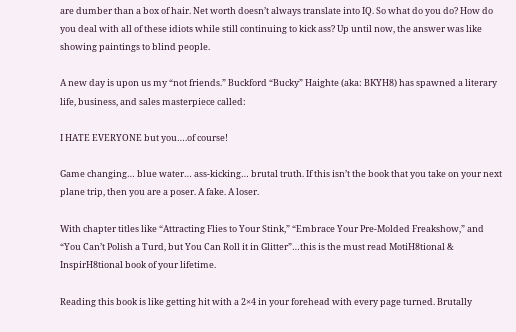are dumber than a box of hair. Net worth doesn’t always translate into IQ. So what do you do? How do you deal with all of these idiots while still continuing to kick ass? Up until now, the answer was like showing paintings to blind people.

A new day is upon us my “not friends.” Buckford “Bucky” Haighte (aka: BKYH8) has spawned a literary life, business, and sales masterpiece called:

I HATE EVERYONE but you….of course!

Game changing… blue water… ass-kicking… brutal truth. If this isn’t the book that you take on your next plane trip, then you are a poser. A fake. A loser.

With chapter titles like “Attracting Flies to Your Stink,” “Embrace Your Pre-Molded Freakshow,” and “You Can’t Polish a Turd, but You Can Roll it in Glitter”…this is the must read MotiH8tional & InspirH8tional book of your lifetime.

Reading this book is like getting hit with a 2×4 in your forehead with every page turned. Brutally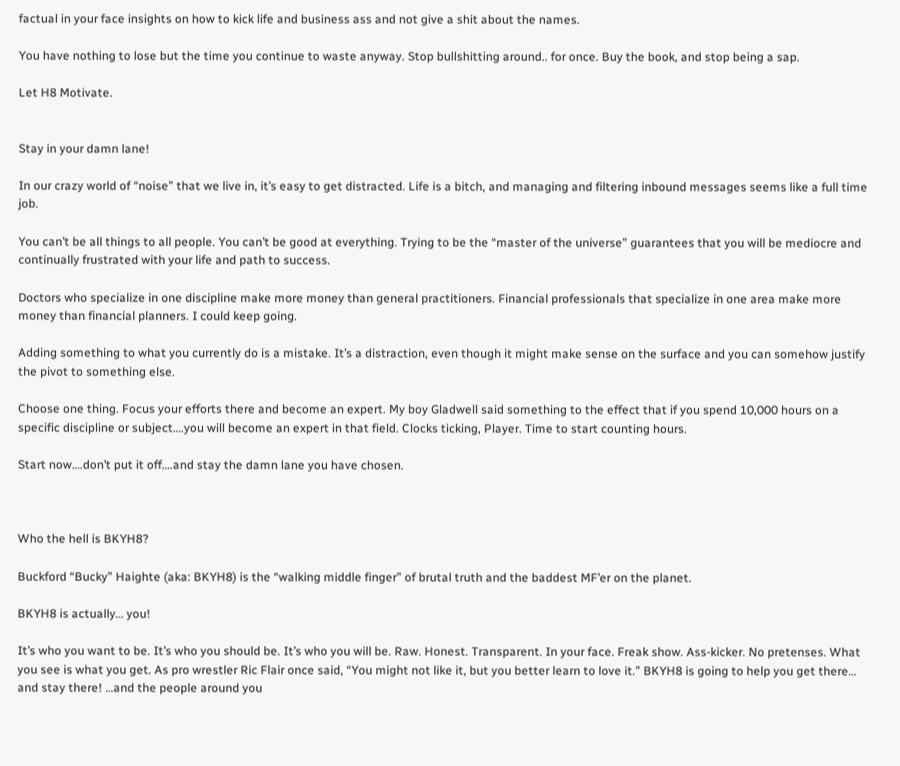factual in your face insights on how to kick life and business ass and not give a shit about the names.

You have nothing to lose but the time you continue to waste anyway. Stop bullshitting around.. for once. Buy the book, and stop being a sap.

Let H8 Motivate.


Stay in your damn lane!

In our crazy world of “noise” that we live in, it’s easy to get distracted. Life is a bitch, and managing and filtering inbound messages seems like a full time job.

You can’t be all things to all people. You can’t be good at everything. Trying to be the “master of the universe” guarantees that you will be mediocre and continually frustrated with your life and path to success.

Doctors who specialize in one discipline make more money than general practitioners. Financial professionals that specialize in one area make more money than financial planners. I could keep going.

Adding something to what you currently do is a mistake. It’s a distraction, even though it might make sense on the surface and you can somehow justify the pivot to something else.

Choose one thing. Focus your efforts there and become an expert. My boy Gladwell said something to the effect that if you spend 10,000 hours on a specific discipline or subject….you will become an expert in that field. Clocks ticking, Player. Time to start counting hours.

Start now….don’t put it off….and stay the damn lane you have chosen.



Who the hell is BKYH8?

Buckford “Bucky” Haighte (aka: BKYH8) is the “walking middle finger” of brutal truth and the baddest MF’er on the planet.

BKYH8 is actually… you!

It’s who you want to be. It’s who you should be. It’s who you will be. Raw. Honest. Transparent. In your face. Freak show. Ass-kicker. No pretenses. What you see is what you get. As pro wrestler Ric Flair once said, “You might not like it, but you better learn to love it.” BKYH8 is going to help you get there… and stay there! …and the people around you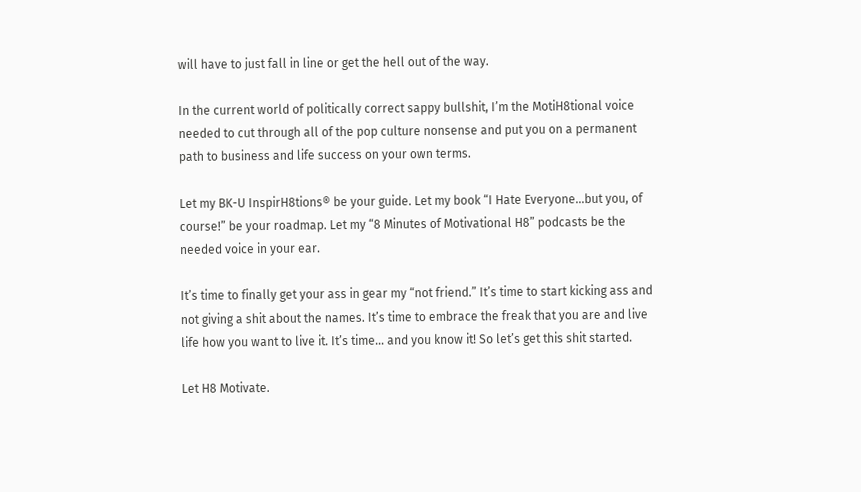will have to just fall in line or get the hell out of the way.

In the current world of politically correct sappy bullshit, I’m the MotiH8tional voice needed to cut through all of the pop culture nonsense and put you on a permanent path to business and life success on your own terms.

Let my BK-U InspirH8tions® be your guide. Let my book “I Hate Everyone…but you, of course!” be your roadmap. Let my “8 Minutes of Motivational H8” podcasts be the needed voice in your ear.

It’s time to finally get your ass in gear my “not friend.” It’s time to start kicking ass and not giving a shit about the names. It’s time to embrace the freak that you are and live life how you want to live it. It’s time… and you know it! So let’s get this shit started.

Let H8 Motivate.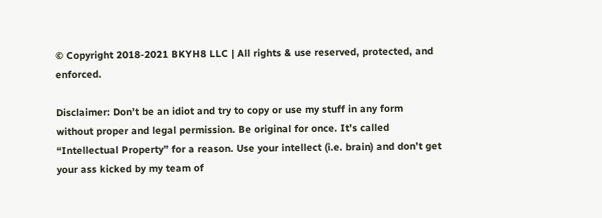© Copyright 2018-2021 BKYH8 LLC | All rights & use reserved, protected, and enforced.

Disclaimer: Don’t be an idiot and try to copy or use my stuff in any form without proper and legal permission. Be original for once. It’s called “Intellectual Property” for a reason. Use your intellect (i.e. brain) and don’t get your ass kicked by my team of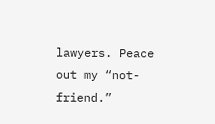lawyers. Peace out my “not-friend.”